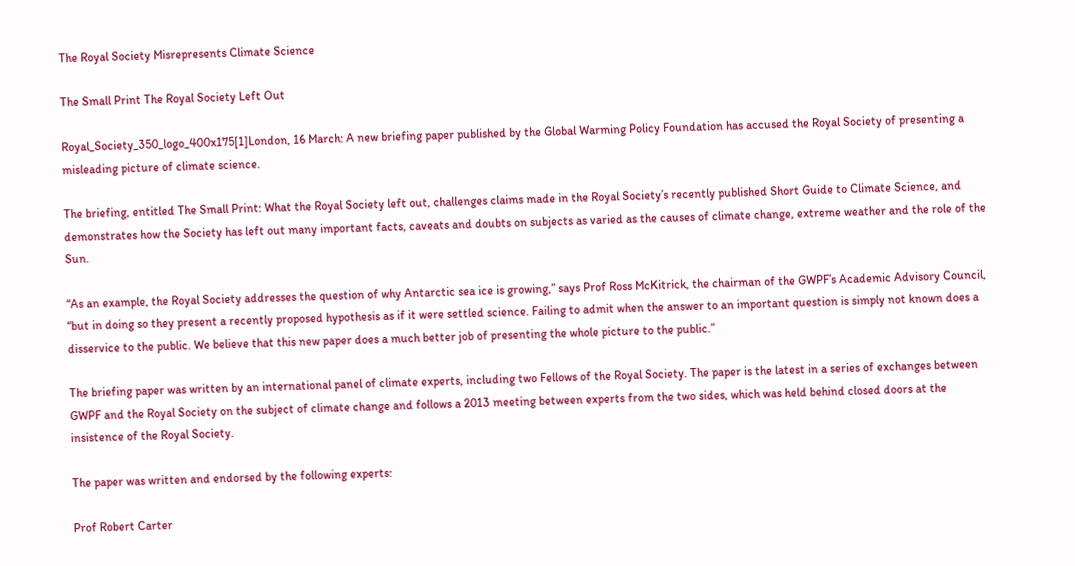The Royal Society Misrepresents Climate Science

The Small Print The Royal Society Left Out

Royal_Society_350_logo_400x175[1]London, 16 March: A new briefing paper published by the Global Warming Policy Foundation has accused the Royal Society of presenting a misleading picture of climate science.

The briefing, entitled The Small Print: What the Royal Society left out, challenges claims made in the Royal Society’s recently published Short Guide to Climate Science, and demonstrates how the Society has left out many important facts, caveats and doubts on subjects as varied as the causes of climate change, extreme weather and the role of the Sun.

“As an example, the Royal Society addresses the question of why Antarctic sea ice is growing,” says Prof Ross McKitrick, the chairman of the GWPF’s Academic Advisory Council, “but in doing so they present a recently proposed hypothesis as if it were settled science. Failing to admit when the answer to an important question is simply not known does a disservice to the public. We believe that this new paper does a much better job of presenting the whole picture to the public.”

The briefing paper was written by an international panel of climate experts, including two Fellows of the Royal Society. The paper is the latest in a series of exchanges between GWPF and the Royal Society on the subject of climate change and follows a 2013 meeting between experts from the two sides, which was held behind closed doors at the insistence of the Royal Society.

The paper was written and endorsed by the following experts:

Prof Robert Carter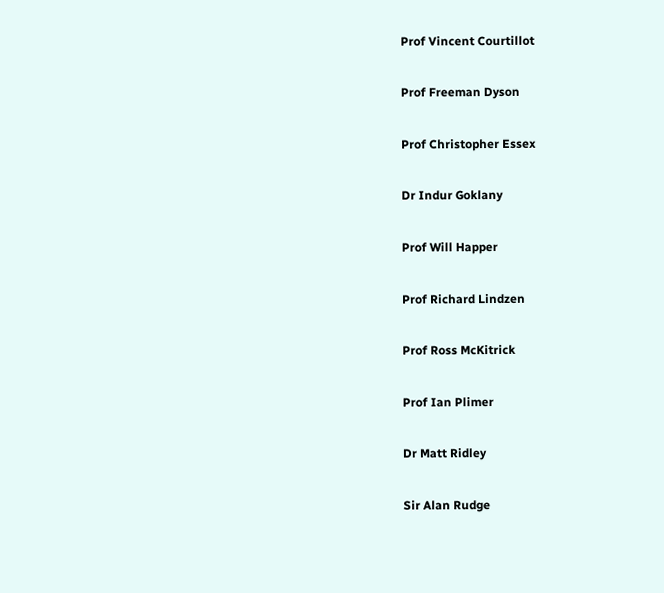Prof Vincent Courtillot

Prof Freeman Dyson

Prof Christopher Essex

Dr Indur Goklany

Prof Will Happer

Prof Richard Lindzen

Prof Ross McKitrick

Prof Ian Plimer

Dr Matt Ridley

Sir Alan Rudge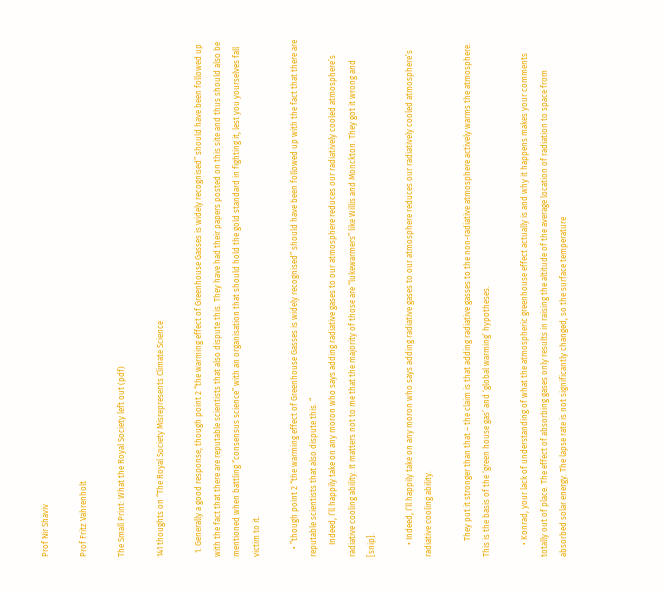Prof Nir Shaviv

Prof Fritz Vahrenholt

The Small Print: What the Royal Society left out (pdf)

141 thoughts on “The Royal Society Misrepresents Climate Science

  1. Generally a good response, though point 2 “the warming effect of Greenhouse Gasses is widely recognised” should have been followed up with the fact that there are reputable scientists that also dispute this. They have had their papers posted on this site and thus should also be mentioned when battling “consensus science” with an organisation that should hold the gold standard in fighting it, lest you yourselves fall victim to it.

    • ”though point 2 “the warming effect of Greenhouse Gasses is widely recognised” should have been followed up with the fact that there are reputable scientists that also dispute this. “
      Indeed, I’ll happily take on any moron who says adding radiative gases to our atmosphere reduces our radiatively cooled atmosphere’s radiative cooling ability. It matters not to me that the majority of those are “lukewarmers” like Willis and Monckton. They got it wrong and [snip].

      • Indeed, I’ll happily take on any moron who says adding radiative gases to our atmosphere reduces our radiatively cooled atmosphere’s radiative cooling ability.

        They put it stronger than that – the claim is that adding radiative gasses to the non-radiative atmosphere actively warms the atmosphere. This is the basis of the ‘green house gas’ and ‘global warming’ hypotheses.

      • Konrad, your lack of understanding of what the atmospheric greenhouse effect actually is and why it happens makes your comments totally out of place. The effect of absorbing gases only results in raising the altitude of the average location of radiation to space from absorbed solar energy. The lapse rate is not significantly changed, so the surface temperature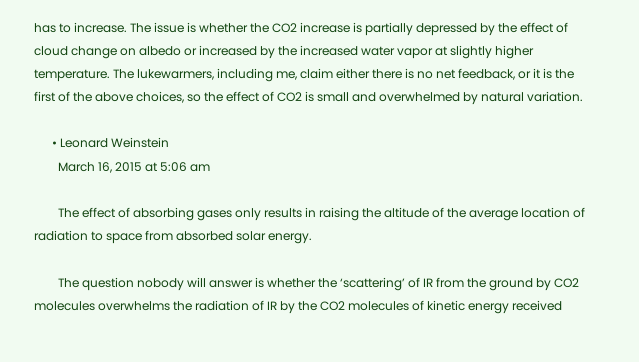has to increase. The issue is whether the CO2 increase is partially depressed by the effect of cloud change on albedo or increased by the increased water vapor at slightly higher temperature. The lukewarmers, including me, claim either there is no net feedback, or it is the first of the above choices, so the effect of CO2 is small and overwhelmed by natural variation.

      • Leonard Weinstein
        March 16, 2015 at 5:06 am

        The effect of absorbing gases only results in raising the altitude of the average location of radiation to space from absorbed solar energy.

        The question nobody will answer is whether the ‘scattering’ of IR from the ground by CO2 molecules overwhelms the radiation of IR by the CO2 molecules of kinetic energy received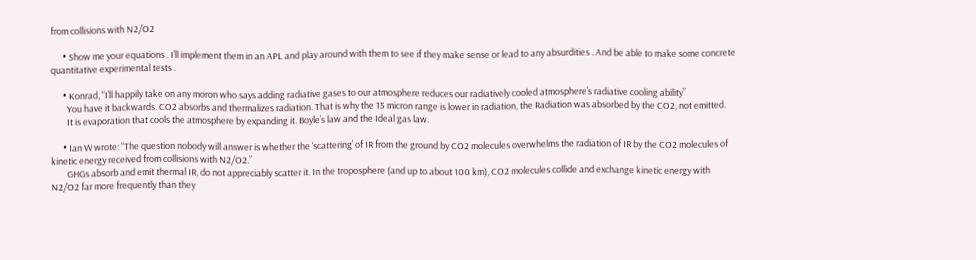from collisions with N2/O2

      • Show me your equations . I’ll implement them in an APL and play around with them to see if they make sense or lead to any absurdities . And be able to make some concrete quantitative experimental tests .

      • Konrad, “I’ll happily take on any moron who says adding radiative gases to our atmosphere reduces our radiatively cooled atmosphere’s radiative cooling ability”
        You have it backwards. CO2 absorbs and thermalizes radiation. That is why the 15 micron range is lower in radiation, the Radiation was absorbed by the CO2, not emitted.
        It is evaporation that cools the atmosphere by expanding it. Boyle’s law and the Ideal gas law.

      • Ian W wrote: “The question nobody will answer is whether the ‘scattering’ of IR from the ground by CO2 molecules overwhelms the radiation of IR by the CO2 molecules of kinetic energy received from collisions with N2/O2.”
        GHGs absorb and emit thermal IR, do not appreciably scatter it. In the troposphere (and up to about 100 km), CO2 molecules collide and exchange kinetic energy with N2/O2 far more frequently than they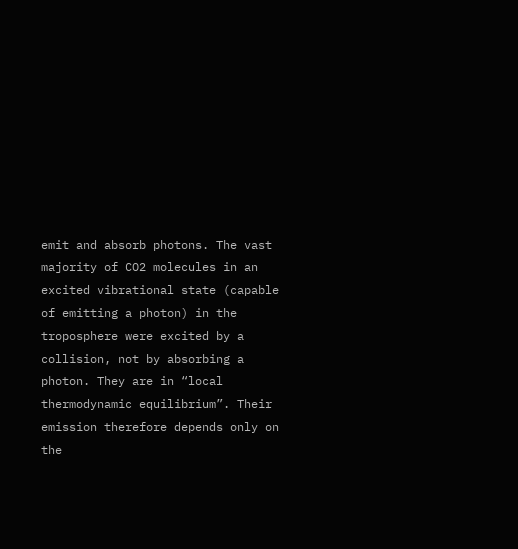emit and absorb photons. The vast majority of CO2 molecules in an excited vibrational state (capable of emitting a photon) in the troposphere were excited by a collision, not by absorbing a photon. They are in “local thermodynamic equilibrium”. Their emission therefore depends only on the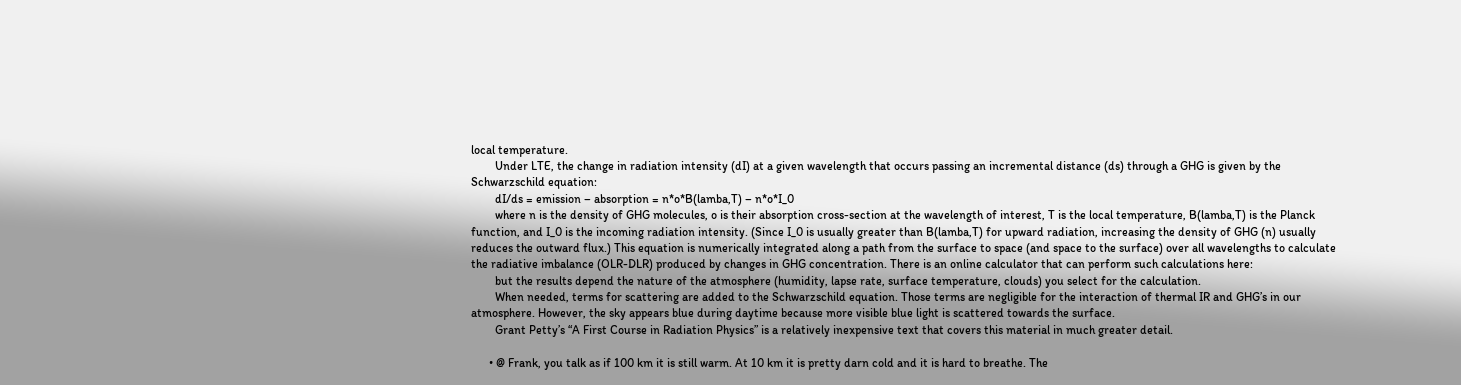local temperature.
        Under LTE, the change in radiation intensity (dI) at a given wavelength that occurs passing an incremental distance (ds) through a GHG is given by the Schwarzschild equation:
        dI/ds = emission – absorption = n*o*B(lamba,T) – n*o*I_0
        where n is the density of GHG molecules, o is their absorption cross-section at the wavelength of interest, T is the local temperature, B(lamba,T) is the Planck function, and I_0 is the incoming radiation intensity. (Since I_0 is usually greater than B(lamba,T) for upward radiation, increasing the density of GHG (n) usually reduces the outward flux.) This equation is numerically integrated along a path from the surface to space (and space to the surface) over all wavelengths to calculate the radiative imbalance (OLR-DLR) produced by changes in GHG concentration. There is an online calculator that can perform such calculations here:
        but the results depend the nature of the atmosphere (humidity, lapse rate, surface temperature, clouds) you select for the calculation.
        When needed, terms for scattering are added to the Schwarzschild equation. Those terms are negligible for the interaction of thermal IR and GHG’s in our atmosphere. However, the sky appears blue during daytime because more visible blue light is scattered towards the surface.
        Grant Petty’s “A First Course in Radiation Physics” is a relatively inexpensive text that covers this material in much greater detail.

      • @ Frank, you talk as if 100 km it is still warm. At 10 km it is pretty darn cold and it is hard to breathe. The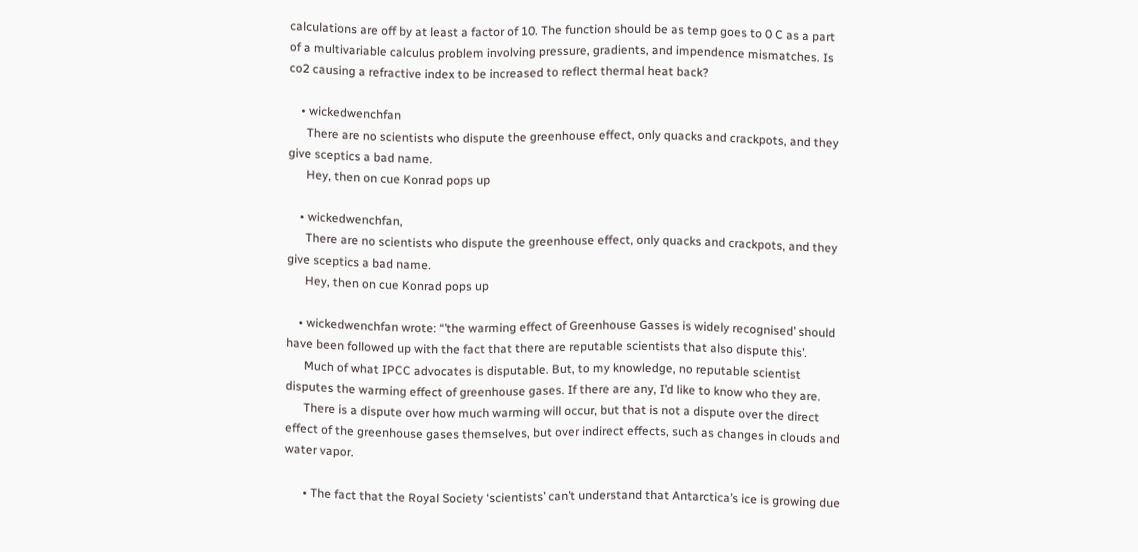calculations are off by at least a factor of 10. The function should be as temp goes to 0 C as a part of a multivariable calculus problem involving pressure, gradients, and impendence mismatches. Is co2 causing a refractive index to be increased to reflect thermal heat back?

    • wickedwenchfan
      There are no scientists who dispute the greenhouse effect, only quacks and crackpots, and they give sceptics a bad name.
      Hey, then on cue Konrad pops up

    • wickedwenchfan,
      There are no scientists who dispute the greenhouse effect, only quacks and crackpots, and they give sceptics a bad name.
      Hey, then on cue Konrad pops up

    • wickedwenchfan wrote: “’the warming effect of Greenhouse Gasses is widely recognised’ should have been followed up with the fact that there are reputable scientists that also dispute this’.
      Much of what IPCC advocates is disputable. But, to my knowledge, no reputable scientist disputes the warming effect of greenhouse gases. If there are any, I’d like to know who they are.
      There is a dispute over how much warming will occur, but that is not a dispute over the direct effect of the greenhouse gases themselves, but over indirect effects, such as changes in clouds and water vapor.

      • The fact that the Royal Society ‘scientists’ can’t understand that Antarctica’s ice is growing due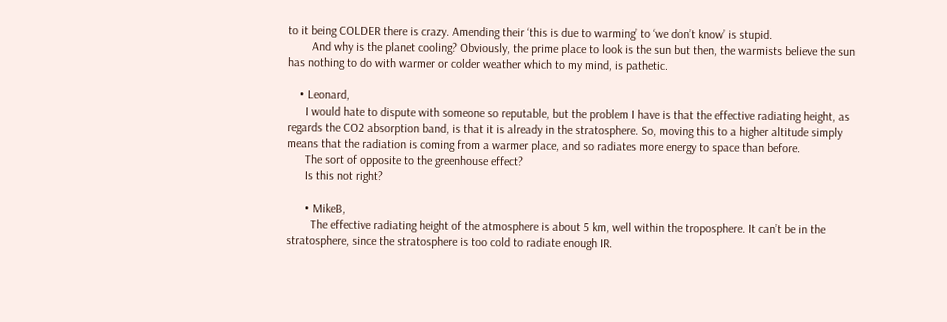to it being COLDER there is crazy. Amending their ‘this is due to warming’ to ‘we don’t know’ is stupid.
        And why is the planet cooling? Obviously, the prime place to look is the sun but then, the warmists believe the sun has nothing to do with warmer or colder weather which to my mind, is pathetic.

    • Leonard,
      I would hate to dispute with someone so reputable, but the problem I have is that the effective radiating height, as regards the CO2 absorption band, is that it is already in the stratosphere. So, moving this to a higher altitude simply means that the radiation is coming from a warmer place, and so radiates more energy to space than before.
      The sort of opposite to the greenhouse effect?
      Is this not right?

      • MikeB,
        The effective radiating height of the atmosphere is about 5 km, well within the troposphere. It can’t be in the stratosphere, since the stratosphere is too cold to radiate enough IR.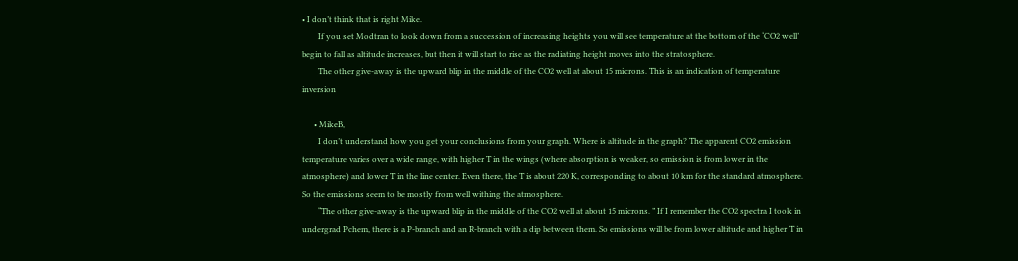• I don’t think that is right Mike.
        If you set Modtran to look down from a succession of increasing heights you will see temperature at the bottom of the ‘CO2 well’ begin to fall as altitude increases, but then it will start to rise as the radiating height moves into the stratosphere.
        The other give-away is the upward blip in the middle of the CO2 well at about 15 microns. This is an indication of temperature inversion

      • MikeB,
        I don’t understand how you get your conclusions from your graph. Where is altitude in the graph? The apparent CO2 emission temperature varies over a wide range, with higher T in the wings (where absorption is weaker, so emission is from lower in the atmosphere) and lower T in the line center. Even there, the T is about 220 K, corresponding to about 10 km for the standard atmosphere. So the emissions seem to be mostly from well withing the atmosphere.
        “The other give-away is the upward blip in the middle of the CO2 well at about 15 microns. ” If I remember the CO2 spectra I took in undergrad Pchem, there is a P-branch and an R-branch with a dip between them. So emissions will be from lower altitude and higher T in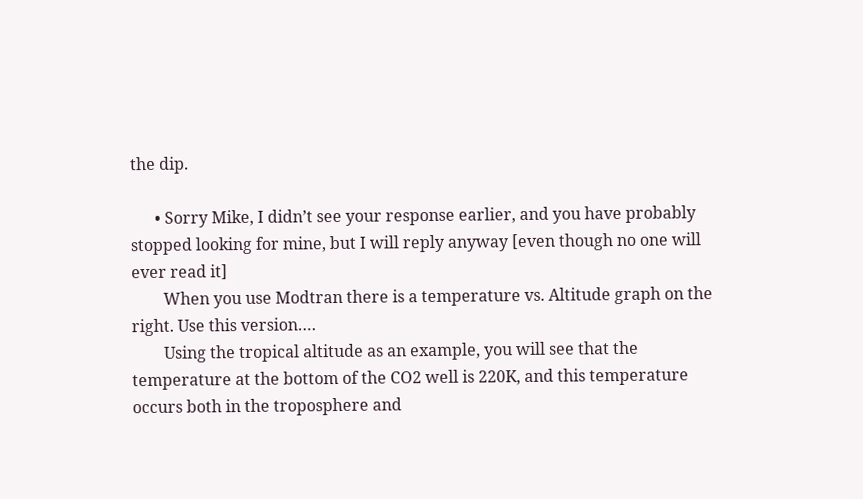the dip.

      • Sorry Mike, I didn’t see your response earlier, and you have probably stopped looking for mine, but I will reply anyway [even though no one will ever read it]
        When you use Modtran there is a temperature vs. Altitude graph on the right. Use this version….
        Using the tropical altitude as an example, you will see that the temperature at the bottom of the CO2 well is 220K, and this temperature occurs both in the troposphere and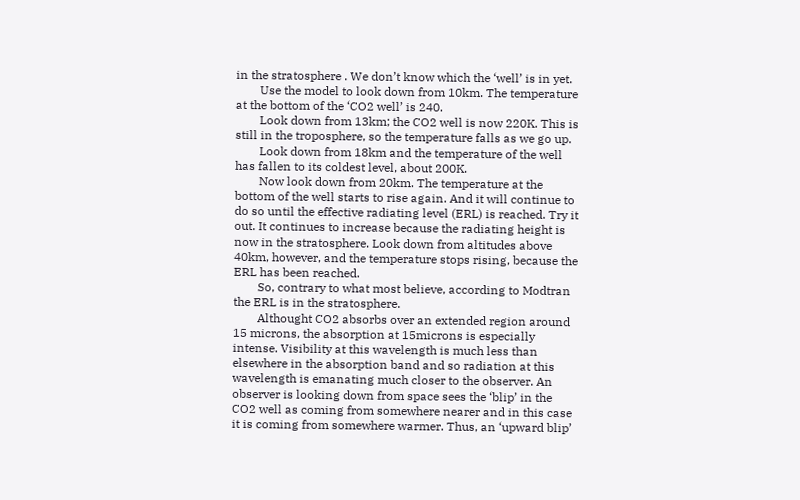in the stratosphere . We don’t know which the ‘well’ is in yet.
        Use the model to look down from 10km. The temperature at the bottom of the ‘CO2 well’ is 240.
        Look down from 13km; the CO2 well is now 220K. This is still in the troposphere, so the temperature falls as we go up.
        Look down from 18km and the temperature of the well has fallen to its coldest level, about 200K.
        Now look down from 20km. The temperature at the bottom of the well starts to rise again. And it will continue to do so until the effective radiating level (ERL) is reached. Try it out. It continues to increase because the radiating height is now in the stratosphere. Look down from altitudes above 40km, however, and the temperature stops rising, because the ERL has been reached.
        So, contrary to what most believe, according to Modtran the ERL is in the stratosphere.
        Althought CO2 absorbs over an extended region around 15 microns, the absorption at 15microns is especially intense. Visibility at this wavelength is much less than elsewhere in the absorption band and so radiation at this wavelength is emanating much closer to the observer. An observer is looking down from space sees the ‘blip’ in the CO2 well as coming from somewhere nearer and in this case it is coming from somewhere warmer. Thus, an ‘upward blip’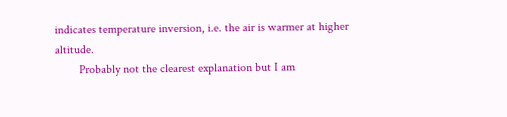indicates temperature inversion, i.e. the air is warmer at higher altitude.
        Probably not the clearest explanation but I am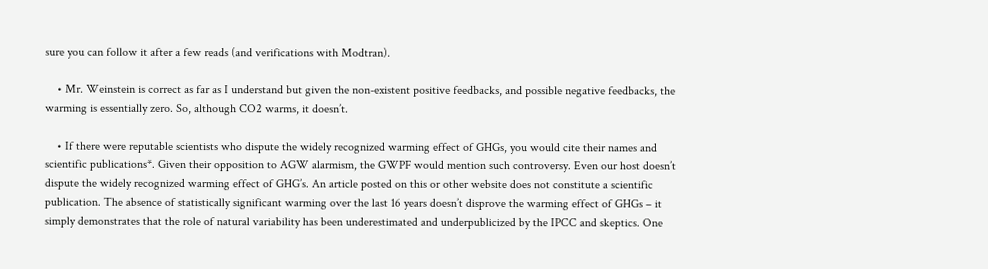sure you can follow it after a few reads (and verifications with Modtran).

    • Mr. Weinstein is correct as far as I understand but given the non-existent positive feedbacks, and possible negative feedbacks, the warming is essentially zero. So, although CO2 warms, it doesn’t.

    • If there were reputable scientists who dispute the widely recognized warming effect of GHGs, you would cite their names and scientific publications*. Given their opposition to AGW alarmism, the GWPF would mention such controversy. Even our host doesn’t dispute the widely recognized warming effect of GHG’s. An article posted on this or other website does not constitute a scientific publication. The absence of statistically significant warming over the last 16 years doesn’t disprove the warming effect of GHGs – it simply demonstrates that the role of natural variability has been underestimated and underpublicized by the IPCC and skeptics. One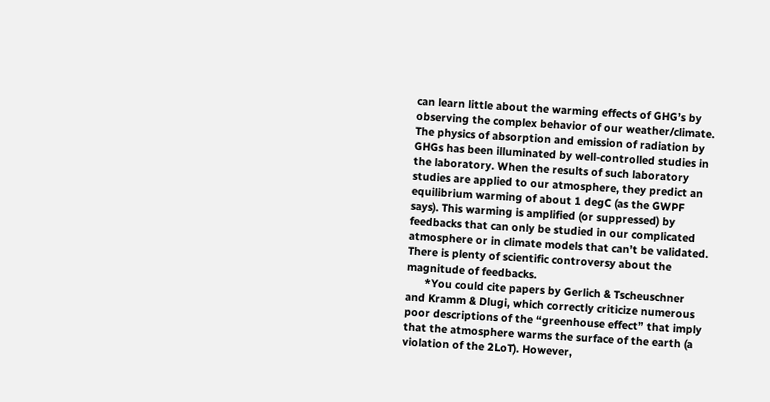can learn little about the warming effects of GHG’s by observing the complex behavior of our weather/climate. The physics of absorption and emission of radiation by GHGs has been illuminated by well-controlled studies in the laboratory. When the results of such laboratory studies are applied to our atmosphere, they predict an equilibrium warming of about 1 degC (as the GWPF says). This warming is amplified (or suppressed) by feedbacks that can only be studied in our complicated atmosphere or in climate models that can’t be validated. There is plenty of scientific controversy about the magnitude of feedbacks.
      *You could cite papers by Gerlich & Tscheuschner and Kramm & Dlugi, which correctly criticize numerous poor descriptions of the “greenhouse effect” that imply that the atmosphere warms the surface of the earth (a violation of the 2LoT). However,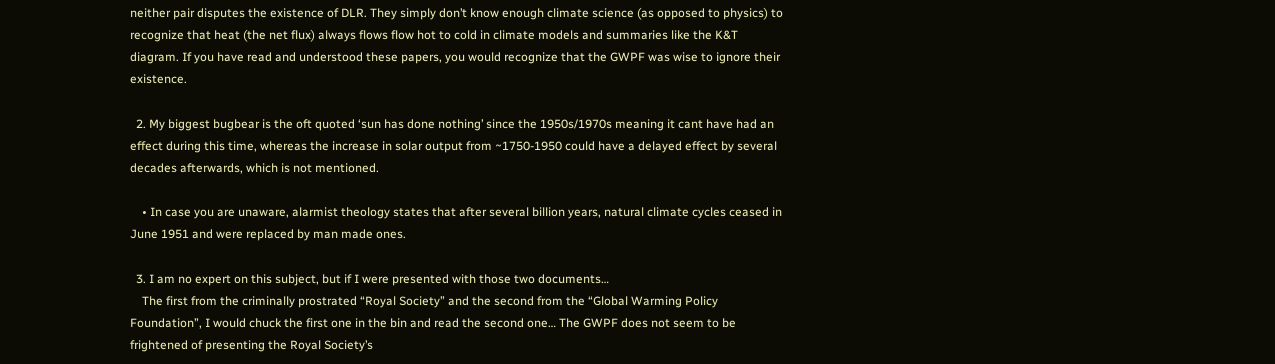neither pair disputes the existence of DLR. They simply don’t know enough climate science (as opposed to physics) to recognize that heat (the net flux) always flows flow hot to cold in climate models and summaries like the K&T diagram. If you have read and understood these papers, you would recognize that the GWPF was wise to ignore their existence.

  2. My biggest bugbear is the oft quoted ‘sun has done nothing’ since the 1950s/1970s meaning it cant have had an effect during this time, whereas the increase in solar output from ~1750-1950 could have a delayed effect by several decades afterwards, which is not mentioned.

    • In case you are unaware, alarmist theology states that after several billion years, natural climate cycles ceased in June 1951 and were replaced by man made ones.

  3. I am no expert on this subject, but if I were presented with those two documents…
    The first from the criminally prostrated “Royal Society” and the second from the “Global Warming Policy Foundation”, I would chuck the first one in the bin and read the second one… The GWPF does not seem to be frightened of presenting the Royal Society’s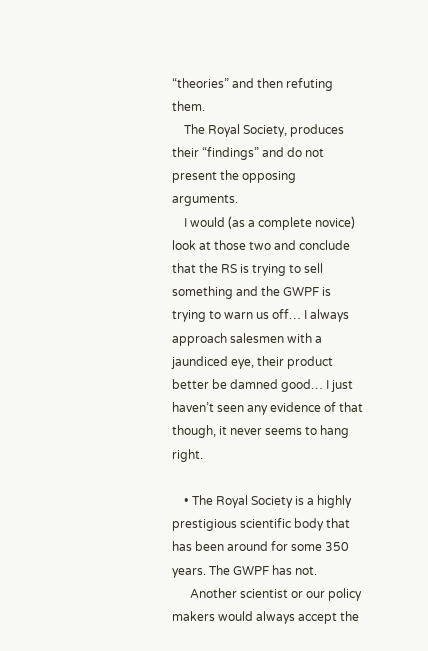“theories” and then refuting them.
    The Royal Society, produces their “findings” and do not present the opposing arguments.
    I would (as a complete novice) look at those two and conclude that the RS is trying to sell something and the GWPF is trying to warn us off… I always approach salesmen with a jaundiced eye, their product better be damned good… I just haven’t seen any evidence of that though, it never seems to hang right.

    • The Royal Society is a highly prestigious scientific body that has been around for some 350 years. The GWPF has not.
      Another scientist or our policy makers would always accept the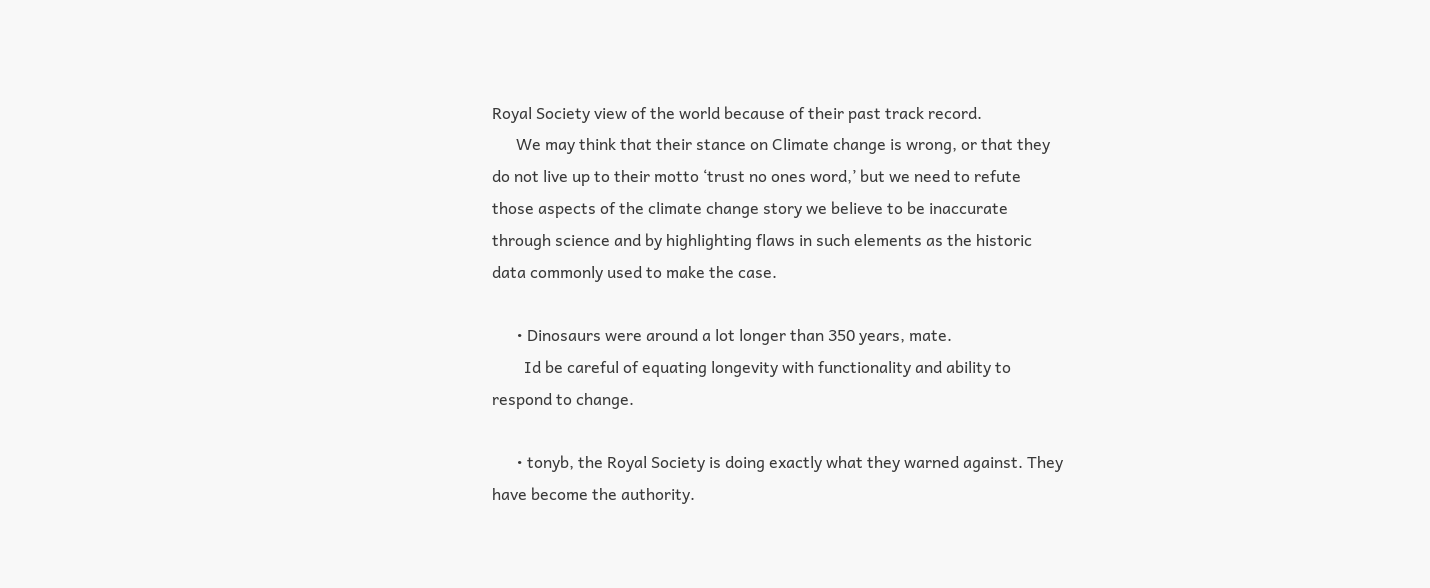Royal Society view of the world because of their past track record.
      We may think that their stance on Climate change is wrong, or that they do not live up to their motto ‘trust no ones word,’ but we need to refute those aspects of the climate change story we believe to be inaccurate through science and by highlighting flaws in such elements as the historic data commonly used to make the case.

      • Dinosaurs were around a lot longer than 350 years, mate.
        Id be careful of equating longevity with functionality and ability to respond to change.

      • tonyb, the Royal Society is doing exactly what they warned against. They have become the authority.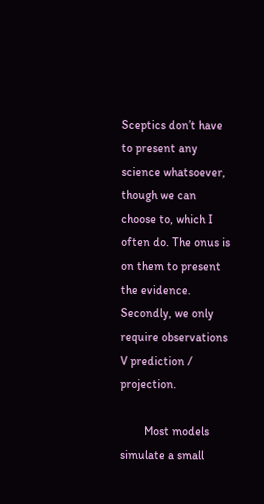Sceptics don’t have to present any science whatsoever, though we can choose to, which I often do. The onus is on them to present the evidence. Secondly, we only require observations V prediction / projection.

        Most models simulate a small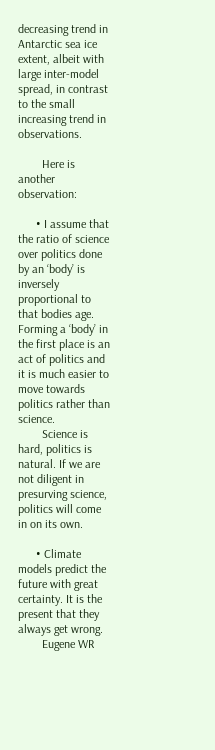decreasing trend in Antarctic sea ice extent, albeit with large inter-model spread, in contrast to the small increasing trend in observations.

        Here is another observation:

      • I assume that the ratio of science over politics done by an ‘body’ is inversely proportional to that bodies age. Forming a ‘body’ in the first place is an act of politics and it is much easier to move towards politics rather than science.
        Science is hard, politics is natural. If we are not diligent in presurving science, politics will come in on its own.

      • Climate models predict the future with great certainty. It is the present that they always get wrong.
        Eugene WR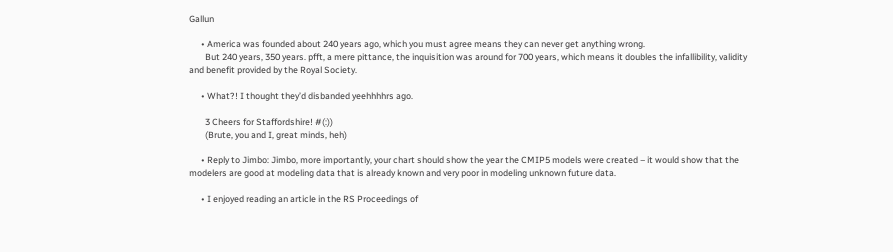Gallun

      • America was founded about 240 years ago, which you must agree means they can never get anything wrong.
        But 240 years, 350 years. pfft, a mere pittance, the inquisition was around for 700 years, which means it doubles the infallibility, validity and benefit provided by the Royal Society.

      • What?! I thought they’d disbanded yeehhhhrs ago.

        3 Cheers for Staffordshire! #(:))
        (Brute, you and I, great minds, heh)

      • Reply to Jimbo: Jimbo, more importantly, your chart should show the year the CMIP5 models were created – it would show that the modelers are good at modeling data that is already known and very poor in modeling unknown future data.

      • I enjoyed reading an article in the RS Proceedings of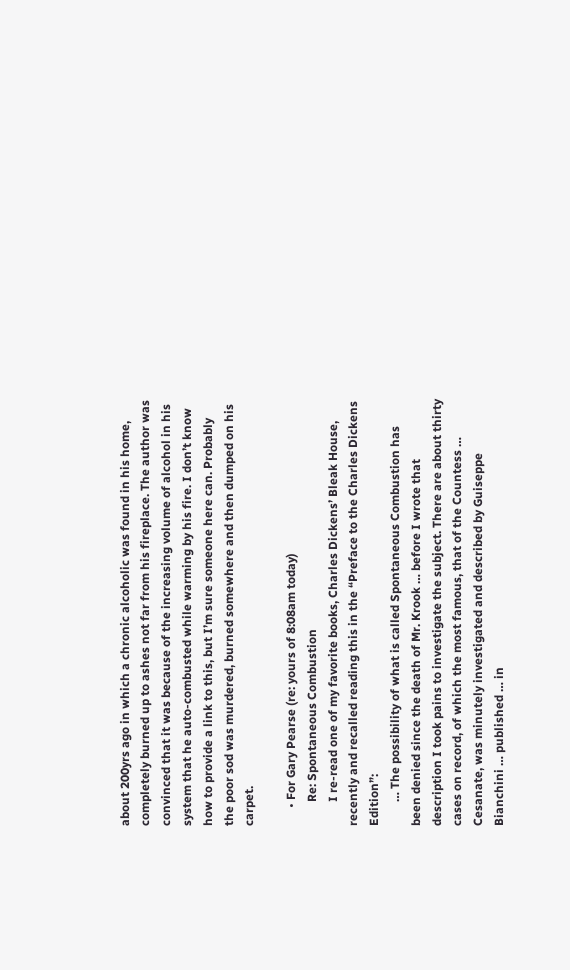about 200yrs ago in which a chronic alcoholic was found in his home, completely burned up to ashes not far from his fireplace. The author was convinced that it was because of the increasing volume of alcohol in his system that he auto-combusted while warming by his fire. I don’t know how to provide a link to this, but I’m sure someone here can. Probably the poor sod was murdered, burned somewhere and then dumped on his carpet.

      • For Gary Pearse (re: yours of 8:08am today)
        Re: Spontaneous Combustion
        I re-read one of my favorite books, Charles Dickens’ Bleak House, recently and recalled reading this in the “Preface to the Charles Dickens Edition”:
        … The possibility of what is called Spontaneous Combustion has been denied since the death of Mr. Krook … before I wrote that description I took pains to investigate the subject. There are about thirty cases on record, of which the most famous, that of the Countess … Cesanate, was minutely investigated and described by Guiseppe Bianchini … published … in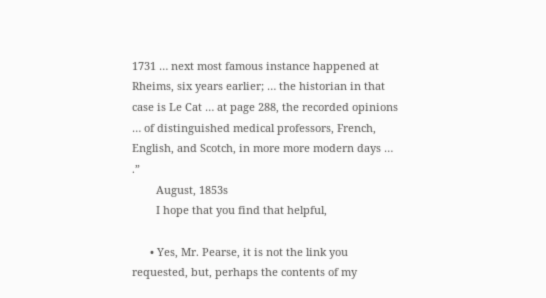1731 … next most famous instance happened at Rheims, six years earlier; … the historian in that case is Le Cat … at page 288, the recorded opinions … of distinguished medical professors, French, English, and Scotch, in more more modern days … .”
        August, 1853s
        I hope that you find that helpful,

      • Yes, Mr. Pearse, it is not the link you requested, but, perhaps the contents of my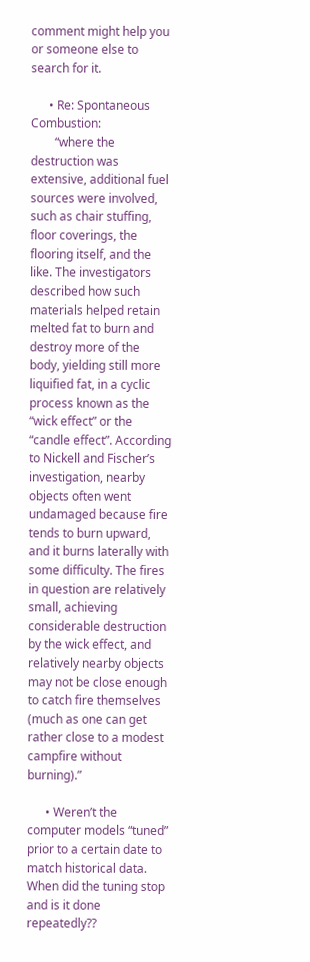comment might help you or someone else to search for it.

      • Re: Spontaneous Combustion:
        “where the destruction was extensive, additional fuel sources were involved, such as chair stuffing, floor coverings, the flooring itself, and the like. The investigators described how such materials helped retain melted fat to burn and destroy more of the body, yielding still more liquified fat, in a cyclic process known as the “wick effect” or the “candle effect”. According to Nickell and Fischer’s investigation, nearby objects often went undamaged because fire tends to burn upward, and it burns laterally with some difficulty. The fires in question are relatively small, achieving considerable destruction by the wick effect, and relatively nearby objects may not be close enough to catch fire themselves (much as one can get rather close to a modest campfire without burning).”

      • Weren’t the computer models “tuned” prior to a certain date to match historical data. When did the tuning stop and is it done repeatedly??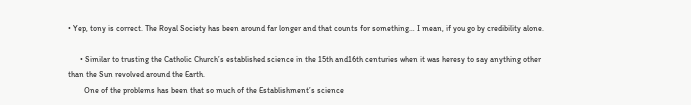• Yep, tony is correct. The Royal Society has been around far longer and that counts for something… I mean, if you go by credibility alone.

      • Similar to trusting the Catholic Church’s established science in the 15th and16th centuries when it was heresy to say anything other than the Sun revolved around the Earth.
        One of the problems has been that so much of the Establishment’s science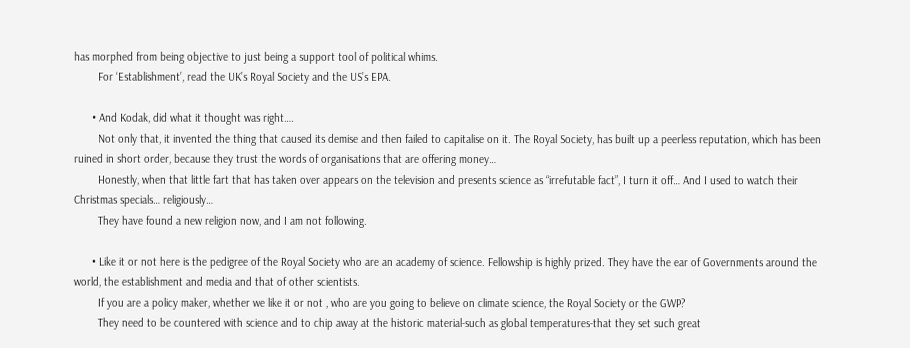has morphed from being objective to just being a support tool of political whims.
        For ‘Establishment’, read the UK’s Royal Society and the US’s EPA.

      • And Kodak, did what it thought was right….
        Not only that, it invented the thing that caused its demise and then failed to capitalise on it. The Royal Society, has built up a peerless reputation, which has been ruined in short order, because they trust the words of organisations that are offering money…
        Honestly, when that little fart that has taken over appears on the television and presents science as “irrefutable fact”, I turn it off… And I used to watch their Christmas specials… religiously…
        They have found a new religion now, and I am not following.

      • Like it or not here is the pedigree of the Royal Society who are an academy of science. Fellowship is highly prized. They have the ear of Governments around the world, the establishment and media and that of other scientists.
        If you are a policy maker, whether we like it or not , who are you going to believe on climate science, the Royal Society or the GWP?
        They need to be countered with science and to chip away at the historic material-such as global temperatures-that they set such great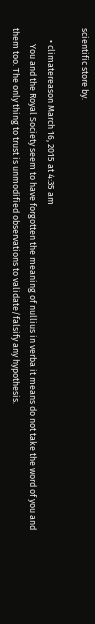scientific store by.

      • climatereason March 16, 2015 at 4:35 am
        You and the Royal Society seem to have forgotten the meaning of nullius in verba it means do not take the word of you and them too. The only thing to trust is unmodified observations to validate/falsify any hypothesis.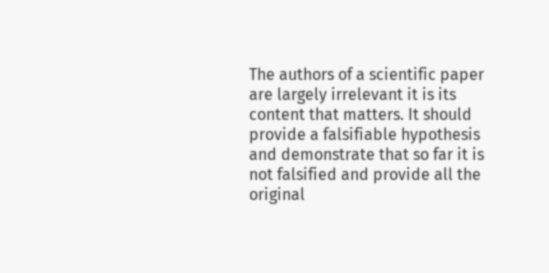The authors of a scientific paper are largely irrelevant it is its content that matters. It should provide a falsifiable hypothesis and demonstrate that so far it is not falsified and provide all the original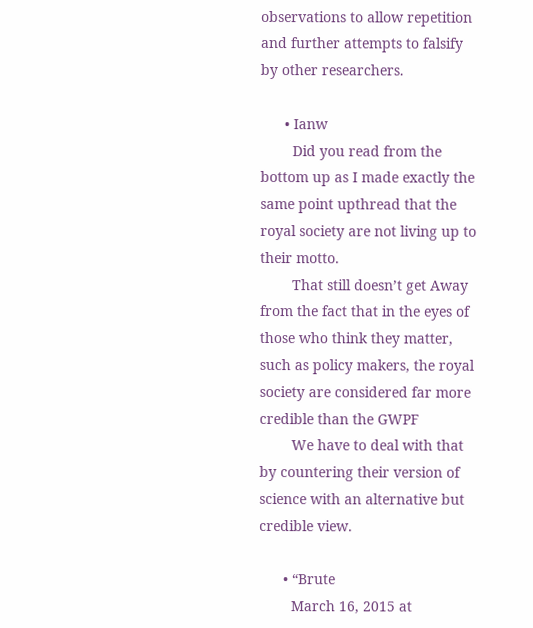observations to allow repetition and further attempts to falsify by other researchers.

      • Ianw
        Did you read from the bottom up as I made exactly the same point upthread that the royal society are not living up to their motto.
        That still doesn’t get Away from the fact that in the eyes of those who think they matter, such as policy makers, the royal society are considered far more credible than the GWPF
        We have to deal with that by countering their version of science with an alternative but credible view.

      • “Brute
        March 16, 2015 at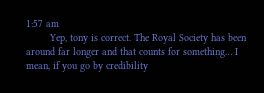1:57 am
        Yep, tony is correct. The Royal Society has been around far longer and that counts for something… I mean, if you go by credibility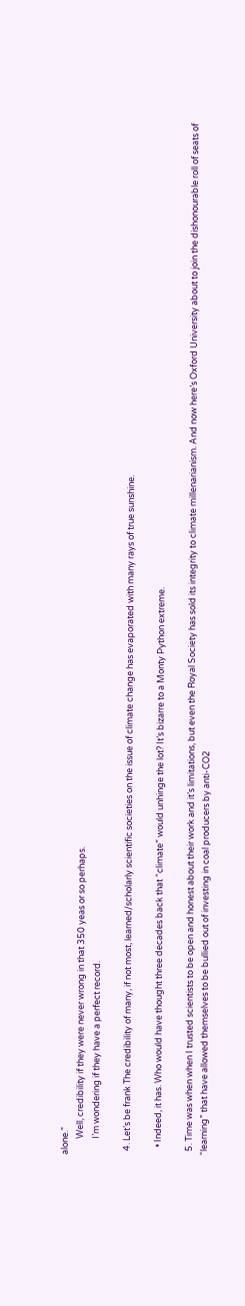alone.”
        Well, credibility if they were never wrong in that 350 yeas or so perhaps.
        I’m wondering if they have a perfect record.

  4. Let’s be frank The credibility of many, if not most, learned/scholarly scientific societies on the issue of climate change has evaporated with many rays of true sunshine.

    • Indeed, it has. Who would have thought three decades back that “climate” would unhinge the lot? It’s bizarre to a Monty Python extreme.

  5. Time was when when I trusted scientists to be open and honest about their work and it’s limitations, but even the Royal Society has sold its integrity to climate millenarianism. And now here’s Oxford University about to join the dishonourable roll of seats of “learning” that have allowed themselves to be bullied out of investing in coal producers by anti-CO2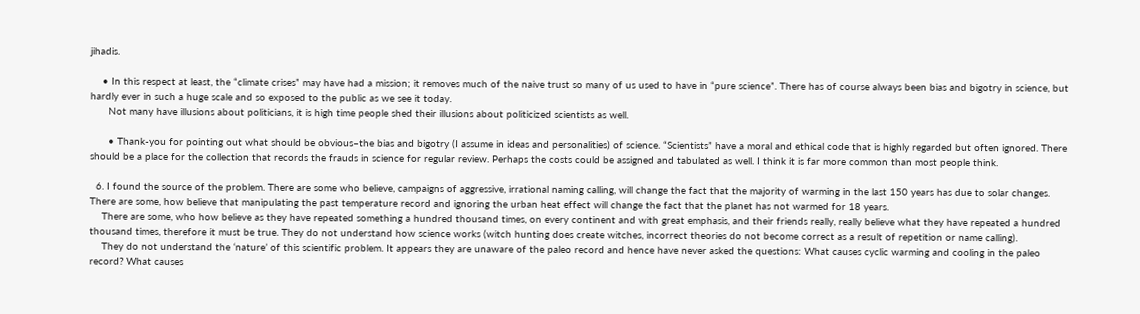jihadis.

    • In this respect at least, the “climate crises” may have had a mission; it removes much of the naive trust so many of us used to have in “pure science”. There has of course always been bias and bigotry in science, but hardly ever in such a huge scale and so exposed to the public as we see it today.
      Not many have illusions about politicians, it is high time people shed their illusions about politicized scientists as well.

      • Thank-you for pointing out what should be obvious–the bias and bigotry (I assume in ideas and personalities) of science. “Scientists” have a moral and ethical code that is highly regarded but often ignored. There should be a place for the collection that records the frauds in science for regular review. Perhaps the costs could be assigned and tabulated as well. I think it is far more common than most people think.

  6. I found the source of the problem. There are some who believe, campaigns of aggressive, irrational naming calling, will change the fact that the majority of warming in the last 150 years has due to solar changes. There are some, how believe that manipulating the past temperature record and ignoring the urban heat effect will change the fact that the planet has not warmed for 18 years.
    There are some, who how believe as they have repeated something a hundred thousand times, on every continent and with great emphasis, and their friends really, really believe what they have repeated a hundred thousand times, therefore it must be true. They do not understand how science works (witch hunting does create witches, incorrect theories do not become correct as a result of repetition or name calling).
    They do not understand the ‘nature’ of this scientific problem. It appears they are unaware of the paleo record and hence have never asked the questions: What causes cyclic warming and cooling in the paleo record? What causes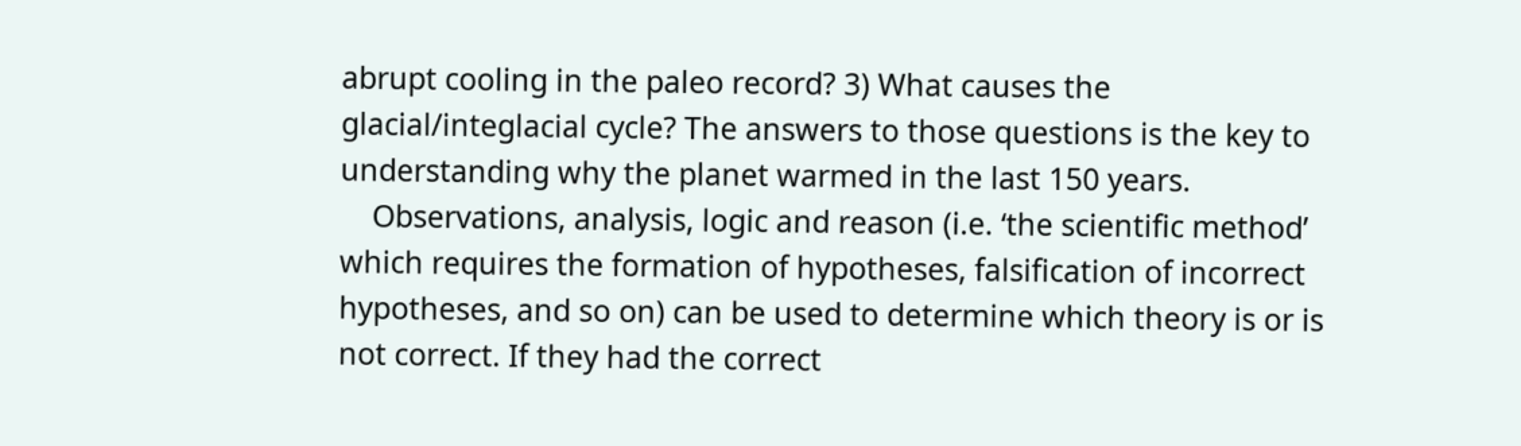abrupt cooling in the paleo record? 3) What causes the glacial/integlacial cycle? The answers to those questions is the key to understanding why the planet warmed in the last 150 years.
    Observations, analysis, logic and reason (i.e. ‘the scientific method’ which requires the formation of hypotheses, falsification of incorrect hypotheses, and so on) can be used to determine which theory is or is not correct. If they had the correct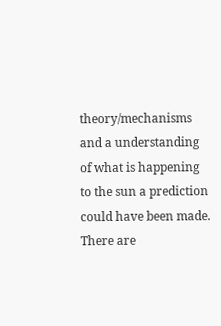theory/mechanisms and a understanding of what is happening to the sun a prediction could have been made. There are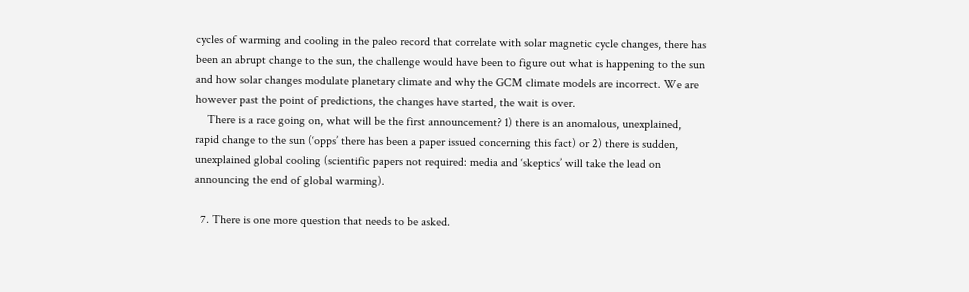cycles of warming and cooling in the paleo record that correlate with solar magnetic cycle changes, there has been an abrupt change to the sun, the challenge would have been to figure out what is happening to the sun and how solar changes modulate planetary climate and why the GCM climate models are incorrect. We are however past the point of predictions, the changes have started, the wait is over.
    There is a race going on, what will be the first announcement? 1) there is an anomalous, unexplained, rapid change to the sun (‘opps’ there has been a paper issued concerning this fact) or 2) there is sudden, unexplained global cooling (scientific papers not required: media and ‘skeptics’ will take the lead on announcing the end of global warming).

  7. There is one more question that needs to be asked.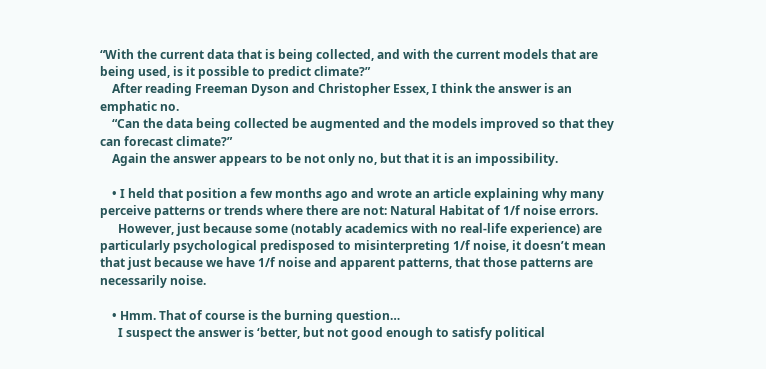“With the current data that is being collected, and with the current models that are being used, is it possible to predict climate?”
    After reading Freeman Dyson and Christopher Essex, I think the answer is an emphatic no.
    “Can the data being collected be augmented and the models improved so that they can forecast climate?”
    Again the answer appears to be not only no, but that it is an impossibility.

    • I held that position a few months ago and wrote an article explaining why many perceive patterns or trends where there are not: Natural Habitat of 1/f noise errors.
      However, just because some (notably academics with no real-life experience) are particularly psychological predisposed to misinterpreting 1/f noise, it doesn’t mean that just because we have 1/f noise and apparent patterns, that those patterns are necessarily noise.

    • Hmm. That of course is the burning question…
      I suspect the answer is ‘better, but not good enough to satisfy political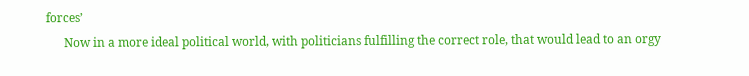forces’
      Now in a more ideal political world, with politicians fulfilling the correct role, that would lead to an orgy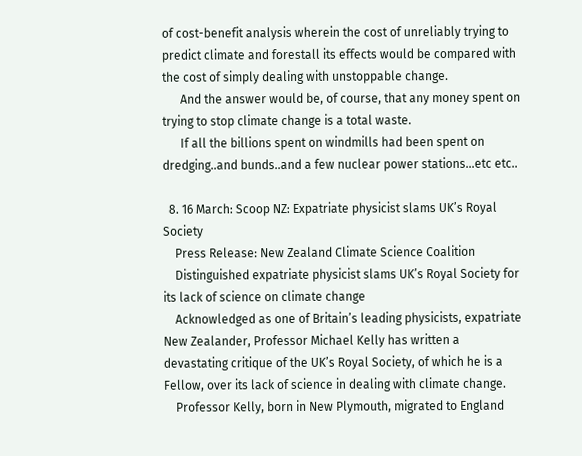of cost-benefit analysis wherein the cost of unreliably trying to predict climate and forestall its effects would be compared with the cost of simply dealing with unstoppable change.
      And the answer would be, of course, that any money spent on trying to stop climate change is a total waste.
      If all the billions spent on windmills had been spent on dredging..and bunds..and a few nuclear power stations…etc etc..

  8. 16 March: Scoop NZ: Expatriate physicist slams UK’s Royal Society
    Press Release: New Zealand Climate Science Coalition
    Distinguished expatriate physicist slams UK’s Royal Society for its lack of science on climate change
    Acknowledged as one of Britain’s leading physicists, expatriate New Zealander, Professor Michael Kelly has written a devastating critique of the UK’s Royal Society, of which he is a Fellow, over its lack of science in dealing with climate change.
    Professor Kelly, born in New Plymouth, migrated to England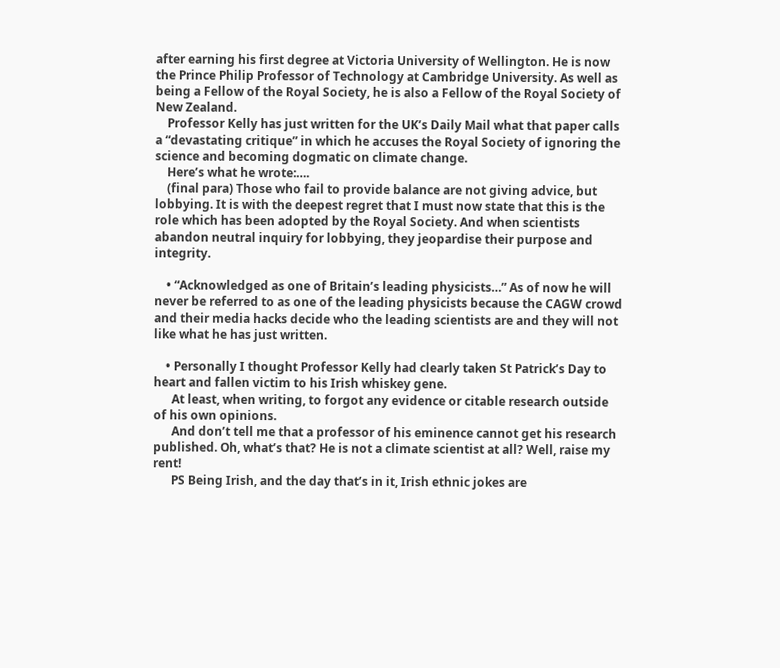after earning his first degree at Victoria University of Wellington. He is now the Prince Philip Professor of Technology at Cambridge University. As well as being a Fellow of the Royal Society, he is also a Fellow of the Royal Society of New Zealand.
    Professor Kelly has just written for the UK’s Daily Mail what that paper calls a “devastating critique” in which he accuses the Royal Society of ignoring the science and becoming dogmatic on climate change.
    Here’s what he wrote:….
    (final para) Those who fail to provide balance are not giving advice, but lobbying. It is with the deepest regret that I must now state that this is the role which has been adopted by the Royal Society. And when scientists abandon neutral inquiry for lobbying, they jeopardise their purpose and integrity.

    • “Acknowledged as one of Britain’s leading physicists…” As of now he will never be referred to as one of the leading physicists because the CAGW crowd and their media hacks decide who the leading scientists are and they will not like what he has just written.

    • Personally I thought Professor Kelly had clearly taken St Patrick’s Day to heart and fallen victim to his Irish whiskey gene.
      At least, when writing, to forgot any evidence or citable research outside of his own opinions.
      And don’t tell me that a professor of his eminence cannot get his research published. Oh, what’s that? He is not a climate scientist at all? Well, raise my rent!
      PS Being Irish, and the day that’s in it, Irish ethnic jokes are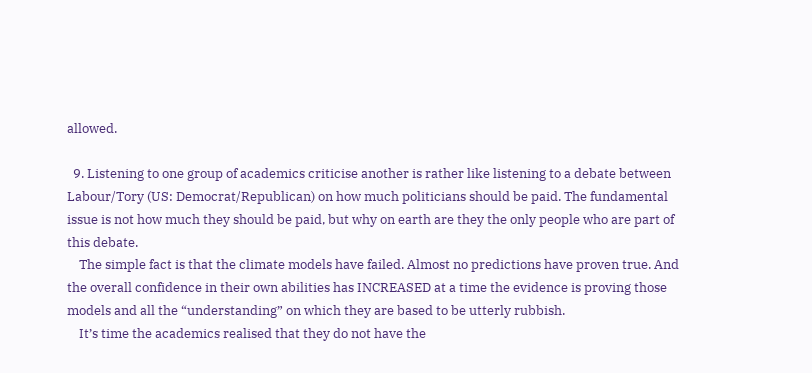allowed.

  9. Listening to one group of academics criticise another is rather like listening to a debate between Labour/Tory (US: Democrat/Republican) on how much politicians should be paid. The fundamental issue is not how much they should be paid, but why on earth are they the only people who are part of this debate.
    The simple fact is that the climate models have failed. Almost no predictions have proven true. And the overall confidence in their own abilities has INCREASED at a time the evidence is proving those models and all the “understanding” on which they are based to be utterly rubbish.
    It’s time the academics realised that they do not have the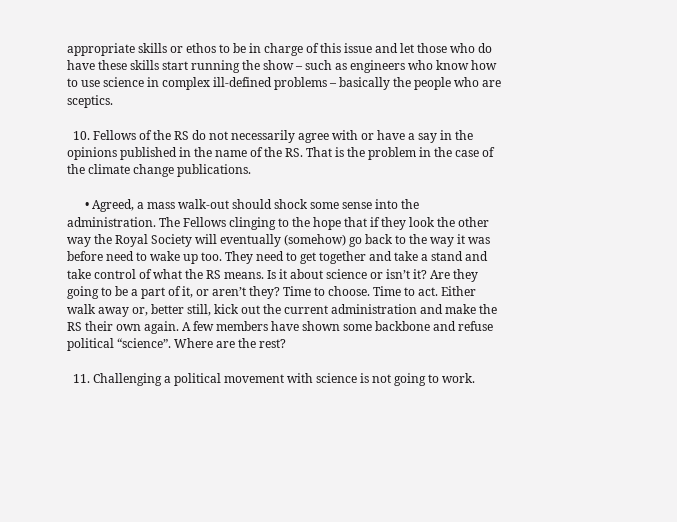appropriate skills or ethos to be in charge of this issue and let those who do have these skills start running the show – such as engineers who know how to use science in complex ill-defined problems – basically the people who are sceptics.

  10. Fellows of the RS do not necessarily agree with or have a say in the opinions published in the name of the RS. That is the problem in the case of the climate change publications.

      • Agreed, a mass walk-out should shock some sense into the administration. The Fellows clinging to the hope that if they look the other way the Royal Society will eventually (somehow) go back to the way it was before need to wake up too. They need to get together and take a stand and take control of what the RS means. Is it about science or isn’t it? Are they going to be a part of it, or aren’t they? Time to choose. Time to act. Either walk away or, better still, kick out the current administration and make the RS their own again. A few members have shown some backbone and refuse political “science”. Where are the rest?

  11. Challenging a political movement with science is not going to work.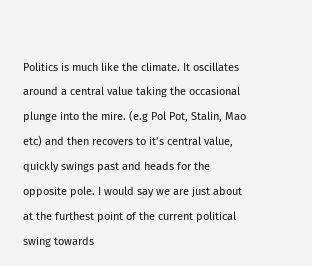Politics is much like the climate. It oscillates around a central value taking the occasional plunge into the mire. (e.g Pol Pot, Stalin, Mao etc) and then recovers to it’s central value, quickly swings past and heads for the opposite pole. I would say we are just about at the furthest point of the current political swing towards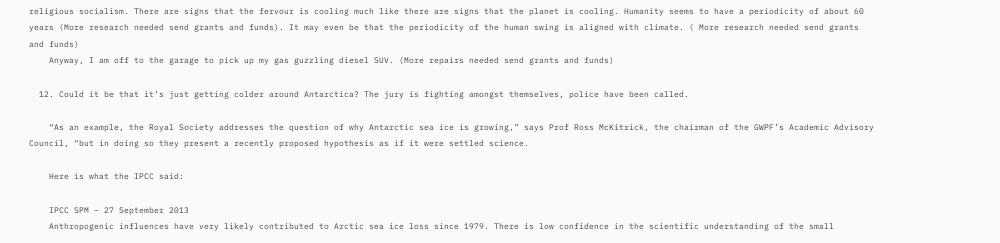religious socialism. There are signs that the fervour is cooling much like there are signs that the planet is cooling. Humanity seems to have a periodicity of about 60 years (More research needed send grants and funds). It may even be that the periodicity of the human swing is aligned with climate. ( More research needed send grants and funds)
    Anyway, I am off to the garage to pick up my gas guzzling diesel SUV. (More repairs needed send grants and funds)

  12. Could it be that it’s just getting colder around Antarctica? The jury is fighting amongst themselves, police have been called.

    “As an example, the Royal Society addresses the question of why Antarctic sea ice is growing,” says Prof Ross McKitrick, the chairman of the GWPF’s Academic Advisory Council, “but in doing so they present a recently proposed hypothesis as if it were settled science.

    Here is what the IPCC said:

    IPCC SPM – 27 September 2013
    Anthropogenic influences have very likely contributed to Arctic sea ice loss since 1979. There is low confidence in the scientific understanding of the small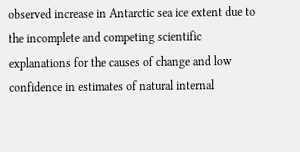observed increase in Antarctic sea ice extent due to the incomplete and competing scientific explanations for the causes of change and low confidence in estimates of natural internal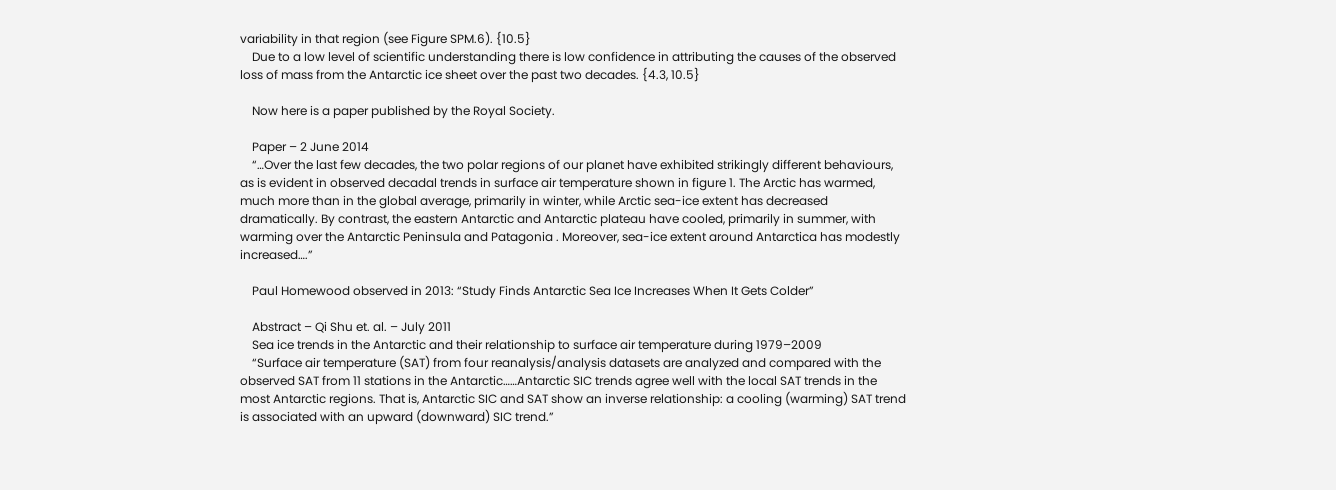variability in that region (see Figure SPM.6). {10.5}
    Due to a low level of scientific understanding there is low confidence in attributing the causes of the observed loss of mass from the Antarctic ice sheet over the past two decades. {4.3, 10.5}

    Now here is a paper published by the Royal Society.

    Paper – 2 June 2014
    “…Over the last few decades, the two polar regions of our planet have exhibited strikingly different behaviours, as is evident in observed decadal trends in surface air temperature shown in figure 1. The Arctic has warmed, much more than in the global average, primarily in winter, while Arctic sea-ice extent has decreased dramatically. By contrast, the eastern Antarctic and Antarctic plateau have cooled, primarily in summer, with warming over the Antarctic Peninsula and Patagonia . Moreover, sea-ice extent around Antarctica has modestly increased….”

    Paul Homewood observed in 2013: “Study Finds Antarctic Sea Ice Increases When It Gets Colder”

    Abstract – Qi Shu et. al. – July 2011
    Sea ice trends in the Antarctic and their relationship to surface air temperature during 1979–2009
    “Surface air temperature (SAT) from four reanalysis/analysis datasets are analyzed and compared with the observed SAT from 11 stations in the Antarctic……Antarctic SIC trends agree well with the local SAT trends in the most Antarctic regions. That is, Antarctic SIC and SAT show an inverse relationship: a cooling (warming) SAT trend is associated with an upward (downward) SIC trend.”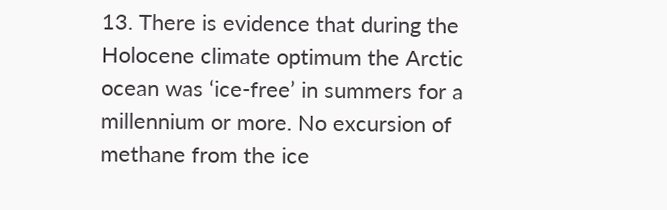13. There is evidence that during the Holocene climate optimum the Arctic ocean was ‘ice-free’ in summers for a millennium or more. No excursion of methane from the ice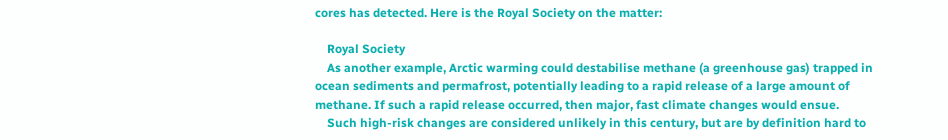cores has detected. Here is the Royal Society on the matter:

    Royal Society
    As another example, Arctic warming could destabilise methane (a greenhouse gas) trapped in ocean sediments and permafrost, potentially leading to a rapid release of a large amount of methane. If such a rapid release occurred, then major, fast climate changes would ensue.
    Such high-risk changes are considered unlikely in this century, but are by definition hard to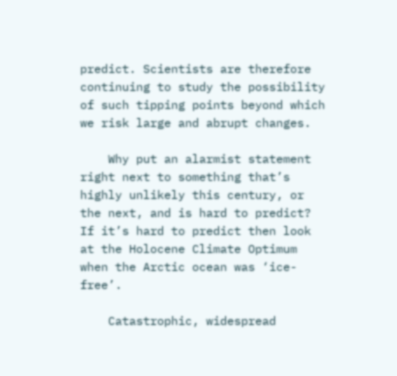predict. Scientists are therefore continuing to study the possibility of such tipping points beyond which we risk large and abrupt changes.

    Why put an alarmist statement right next to something that’s highly unlikely this century, or the next, and is hard to predict? If it’s hard to predict then look at the Holocene Climate Optimum when the Arctic ocean was ‘ice-free’.

    Catastrophic, widespread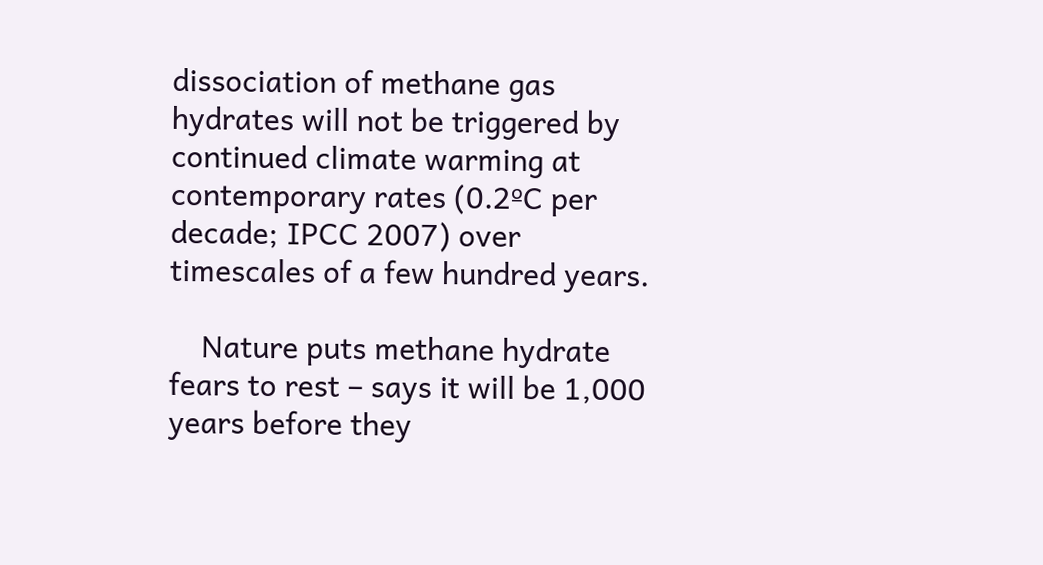dissociation of methane gas hydrates will not be triggered by continued climate warming at contemporary rates (0.2ºC per decade; IPCC 2007) over timescales of a few hundred years.

    Nature puts methane hydrate fears to rest – says it will be 1,000 years before they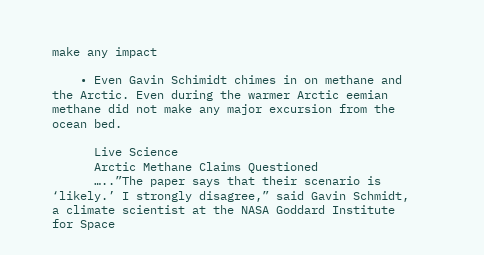make any impact

    • Even Gavin Schimidt chimes in on methane and the Arctic. Even during the warmer Arctic eemian methane did not make any major excursion from the ocean bed.

      Live Science
      Arctic Methane Claims Questioned
      …..”The paper says that their scenario is ‘likely.’ I strongly disagree,” said Gavin Schmidt, a climate scientist at the NASA Goddard Institute for Space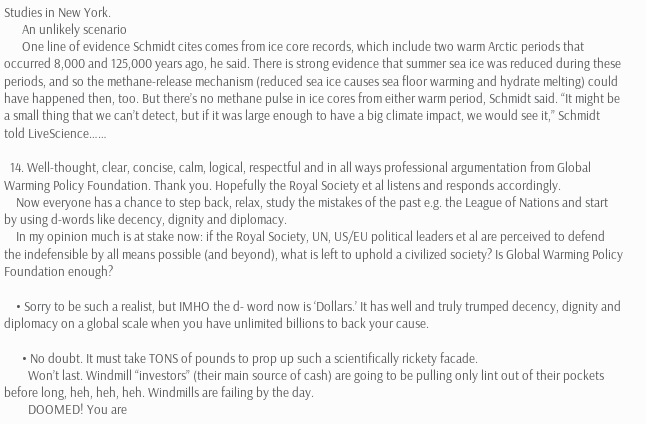Studies in New York.
      An unlikely scenario
      One line of evidence Schmidt cites comes from ice core records, which include two warm Arctic periods that occurred 8,000 and 125,000 years ago, he said. There is strong evidence that summer sea ice was reduced during these periods, and so the methane-release mechanism (reduced sea ice causes sea floor warming and hydrate melting) could have happened then, too. But there’s no methane pulse in ice cores from either warm period, Schmidt said. “It might be a small thing that we can’t detect, but if it was large enough to have a big climate impact, we would see it,” Schmidt told LiveScience……

  14. Well-thought, clear, concise, calm, logical, respectful and in all ways professional argumentation from Global Warming Policy Foundation. Thank you. Hopefully the Royal Society et al listens and responds accordingly.
    Now everyone has a chance to step back, relax, study the mistakes of the past e.g. the League of Nations and start by using d-words like decency, dignity and diplomacy.
    In my opinion much is at stake now: if the Royal Society, UN, US/EU political leaders et al are perceived to defend the indefensible by all means possible (and beyond), what is left to uphold a civilized society? Is Global Warming Policy Foundation enough?

    • Sorry to be such a realist, but IMHO the d- word now is ‘Dollars.’ It has well and truly trumped decency, dignity and diplomacy on a global scale when you have unlimited billions to back your cause.

      • No doubt. It must take TONS of pounds to prop up such a scientifically rickety facade.
        Won’t last. Windmill “investors” (their main source of cash) are going to be pulling only lint out of their pockets before long, heh, heh, heh. Windmills are failing by the day.
        DOOMED! You are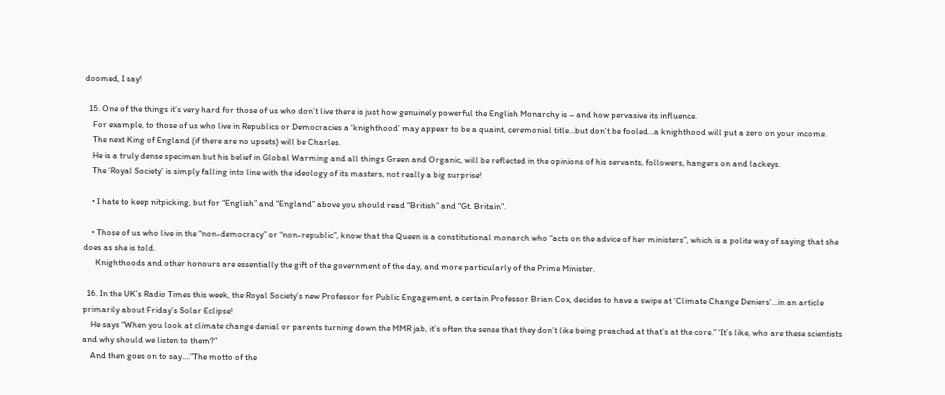doomed, I say!

  15. One of the things it’s very hard for those of us who don’t live there is just how genuinely powerful the English Monarchy is – and how pervasive its influence.
    For example, to those of us who live in Republics or Democracies a ‘knighthood’ may appear to be a quaint, ceremonial title…but don’t be fooled…a knighthood will put a zero on your income.
    The next King of England (if there are no upsets) will be Charles.
    He is a truly dense specimen but his belief in Global Warming and all things Green and Organic, will be reflected in the opinions of his servants, followers, hangers on and lackeys.
    The ‘Royal Society’ is simply falling into line with the ideology of its masters, not really a big surprise!

    • I hate to keep nitpicking, but for “English” and “England” above you should read “British” and “Gt. Britain”.

    • Those of us who live in the “non-democracy” or “non-republic”, know that the Queen is a constitutional monarch who “acts on the advice of her ministers”, which is a polite way of saying that she does as she is told.
      Knighthoods and other honours are essentially the gift of the government of the day, and more particularly of the Prime Minister.

  16. In the UK’s Radio Times this week, the Royal Society’s new Professor for Public Engagement, a certain Professor Brian Cox, decides to have a swipe at ‘Climate Change Deniers’…in an article primarily about Friday’s Solar Eclipse!
    He says “When you look at climate change denial or parents turning down the MMR jab, it’s often the sense that they don’t like being preached at that’s at the core.” ‘It’s like, who are these scientists and why should we listen to them?”
    And then goes on to say….”The motto of the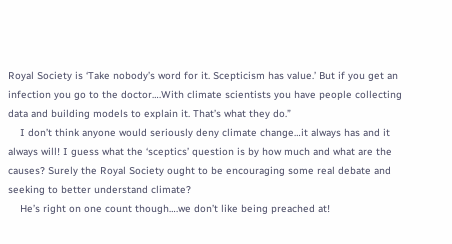Royal Society is ‘Take nobody’s word for it. Scepticism has value.’ But if you get an infection you go to the doctor….With climate scientists you have people collecting data and building models to explain it. That’s what they do.”
    I don’t think anyone would seriously deny climate change…it always has and it always will! I guess what the ‘sceptics’ question is by how much and what are the causes? Surely the Royal Society ought to be encouraging some real debate and seeking to better understand climate?
    He’s right on one count though….we don’t like being preached at!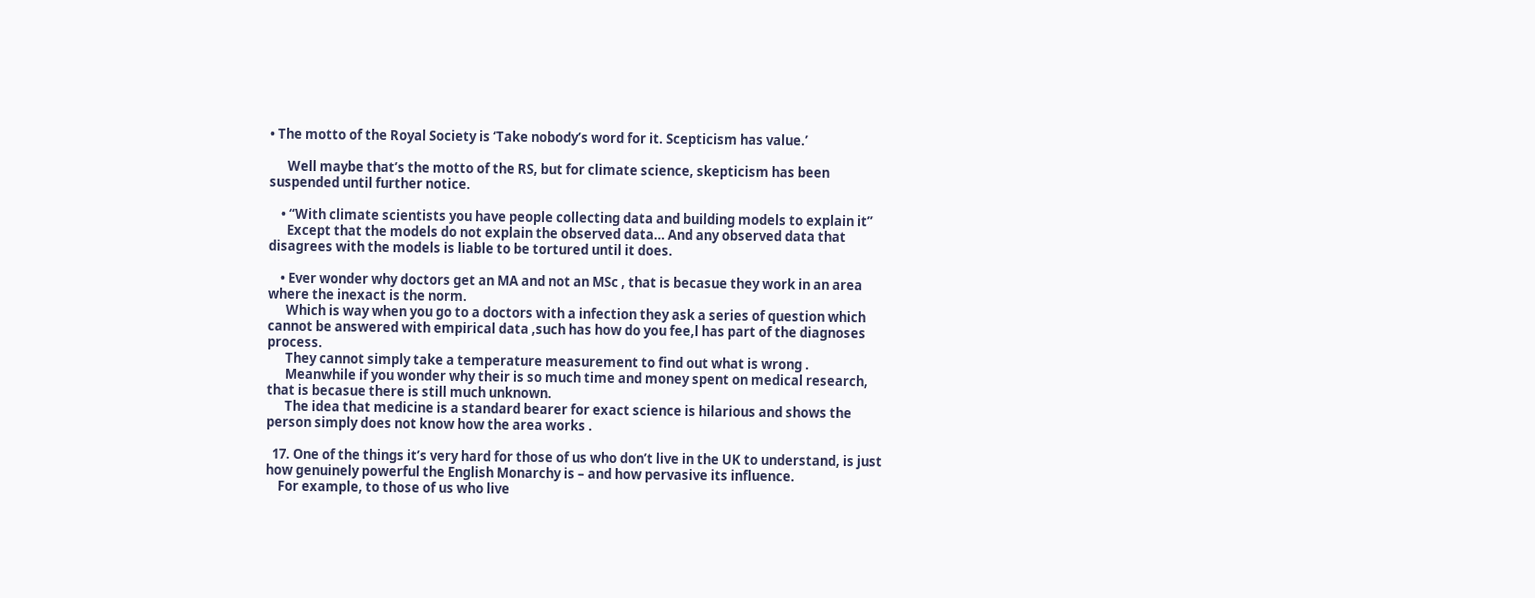• The motto of the Royal Society is ‘Take nobody’s word for it. Scepticism has value.’

      Well maybe that’s the motto of the RS, but for climate science, skepticism has been suspended until further notice.

    • “With climate scientists you have people collecting data and building models to explain it”
      Except that the models do not explain the observed data… And any observed data that disagrees with the models is liable to be tortured until it does.

    • Ever wonder why doctors get an MA and not an MSc , that is becasue they work in an area where the inexact is the norm.
      Which is way when you go to a doctors with a infection they ask a series of question which cannot be answered with empirical data ,such has how do you fee,l has part of the diagnoses process.
      They cannot simply take a temperature measurement to find out what is wrong .
      Meanwhile if you wonder why their is so much time and money spent on medical research, that is becasue there is still much unknown.
      The idea that medicine is a standard bearer for exact science is hilarious and shows the person simply does not know how the area works .

  17. One of the things it’s very hard for those of us who don’t live in the UK to understand, is just how genuinely powerful the English Monarchy is – and how pervasive its influence.
    For example, to those of us who live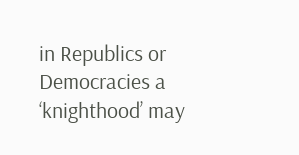in Republics or Democracies a ‘knighthood’ may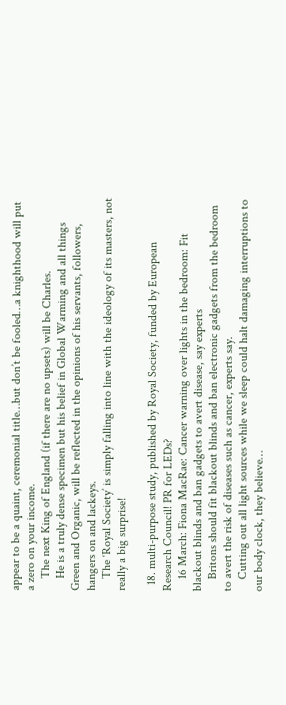appear to be a quaint, ceremonial title…but don’t be fooled…a knighthood will put a zero on your income.
    The next King of England (if there are no upsets) will be Charles.
    He is a truly dense specimen but his belief in Global Warming and all things Green and Organic, will be reflected in the opinions of his servants, followers, hangers on and lackeys.
    The ‘Royal Society’ is simply falling into line with the ideology of its masters, not really a big surprise!

  18. multi-purpose study, published by Royal Society, funded by European Research Council! PR for LEDs?
    16 March: Fiona MacRae: Cancer warning over lights in the bedroom: Fit blackout blinds and ban gadgets to avert disease, say experts
    Britons should fit blackout blinds and ban electronic gadgets from the bedroom to avert the risk of diseases such as cancer, experts say.
    Cutting out all light sources while we sleep could halt damaging interruptions to our body clock, they believe…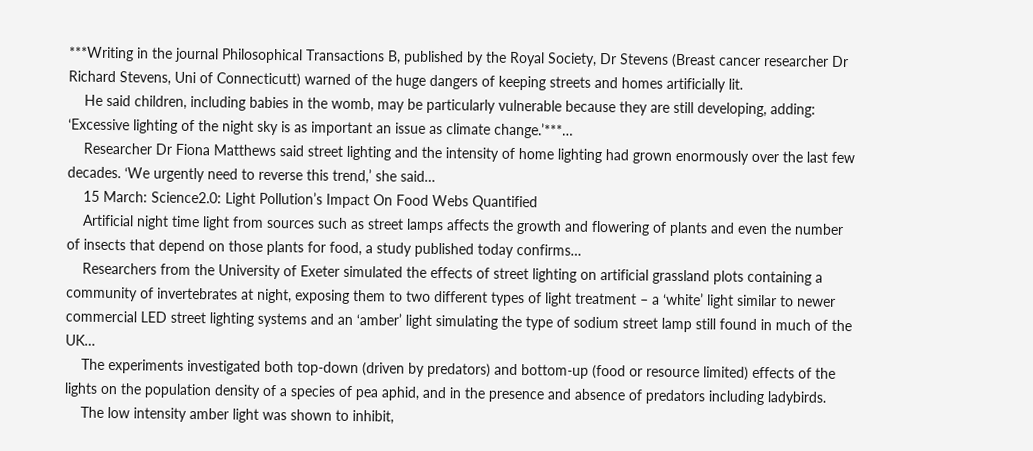***Writing in the journal Philosophical Transactions B, published by the Royal Society, Dr Stevens (Breast cancer researcher Dr Richard Stevens, Uni of Connecticutt) warned of the huge dangers of keeping streets and homes artificially lit.
    He said children, including babies in the womb, may be particularly vulnerable because they are still developing, adding: ‘Excessive lighting of the night sky is as important an issue as climate change.’***…
    Researcher Dr Fiona Matthews said street lighting and the intensity of home lighting had grown enormously over the last few decades. ‘We urgently need to reverse this trend,’ she said…
    15 March: Science2.0: Light Pollution’s Impact On Food Webs Quantified
    Artificial night time light from sources such as street lamps affects the growth and flowering of plants and even the number of insects that depend on those plants for food, a study published today confirms…
    Researchers from the University of Exeter simulated the effects of street lighting on artificial grassland plots containing a community of invertebrates at night, exposing them to two different types of light treatment – a ‘white’ light similar to newer commercial LED street lighting systems and an ‘amber’ light simulating the type of sodium street lamp still found in much of the UK…
    The experiments investigated both top-down (driven by predators) and bottom-up (food or resource limited) effects of the lights on the population density of a species of pea aphid, and in the presence and absence of predators including ladybirds.
    The low intensity amber light was shown to inhibit,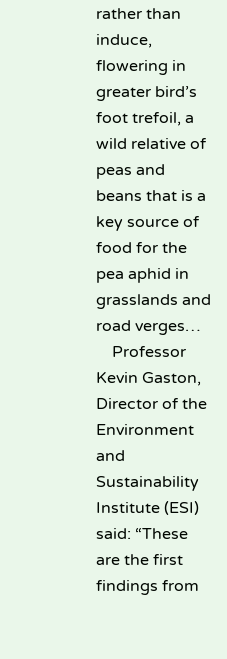rather than induce, flowering in greater bird’s foot trefoil, a wild relative of peas and beans that is a key source of food for the pea aphid in grasslands and road verges…
    Professor Kevin Gaston, Director of the Environment and Sustainability Institute (ESI) said: “These are the first findings from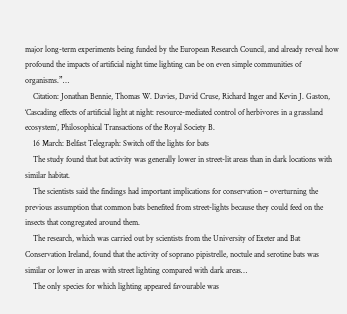major long-term experiments being funded by the European Research Council, and already reveal how profound the impacts of artificial night time lighting can be on even simple communities of organisms.”…
    Citation: Jonathan Bennie, Thomas W. Davies, David Cruse, Richard Inger and Kevin J. Gaston, ‘Cascading effects of artificial light at night: resource-mediated control of herbivores in a grassland ecosystem’, Philosophical Transactions of the Royal Society B.
    16 March: Belfast Telegraph: Switch off the lights for bats
    The study found that bat activity was generally lower in street-lit areas than in dark locations with similar habitat.
    The scientists said the findings had important implications for conservation – overturning the previous assumption that common bats benefited from street-lights because they could feed on the insects that congregated around them.
    The research, which was carried out by scientists from the University of Exeter and Bat Conservation Ireland, found that the activity of soprano pipistrelle, noctule and serotine bats was similar or lower in areas with street lighting compared with dark areas…
    The only species for which lighting appeared favourable was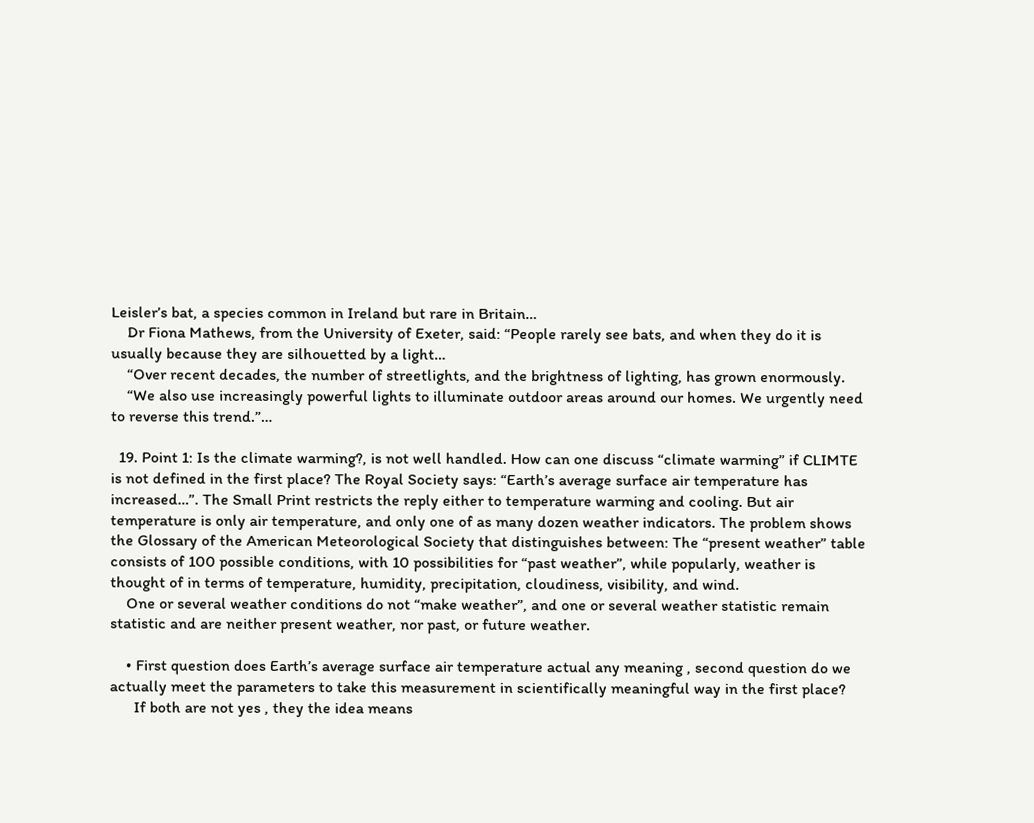Leisler’s bat, a species common in Ireland but rare in Britain…
    Dr Fiona Mathews, from the University of Exeter, said: “People rarely see bats, and when they do it is usually because they are silhouetted by a light…
    “Over recent decades, the number of streetlights, and the brightness of lighting, has grown enormously.
    “We also use increasingly powerful lights to illuminate outdoor areas around our homes. We urgently need to reverse this trend.”…

  19. Point 1: Is the climate warming?, is not well handled. How can one discuss “climate warming” if CLIMTE is not defined in the first place? The Royal Society says: “Earth’s average surface air temperature has increased…”. The Small Print restricts the reply either to temperature warming and cooling. But air temperature is only air temperature, and only one of as many dozen weather indicators. The problem shows the Glossary of the American Meteorological Society that distinguishes between: The “present weather” table consists of 100 possible conditions, with 10 possibilities for “past weather”, while popularly, weather is thought of in terms of temperature, humidity, precipitation, cloudiness, visibility, and wind.
    One or several weather conditions do not “make weather”, and one or several weather statistic remain statistic and are neither present weather, nor past, or future weather.

    • First question does Earth’s average surface air temperature actual any meaning , second question do we actually meet the parameters to take this measurement in scientifically meaningful way in the first place?
      If both are not yes , they the idea means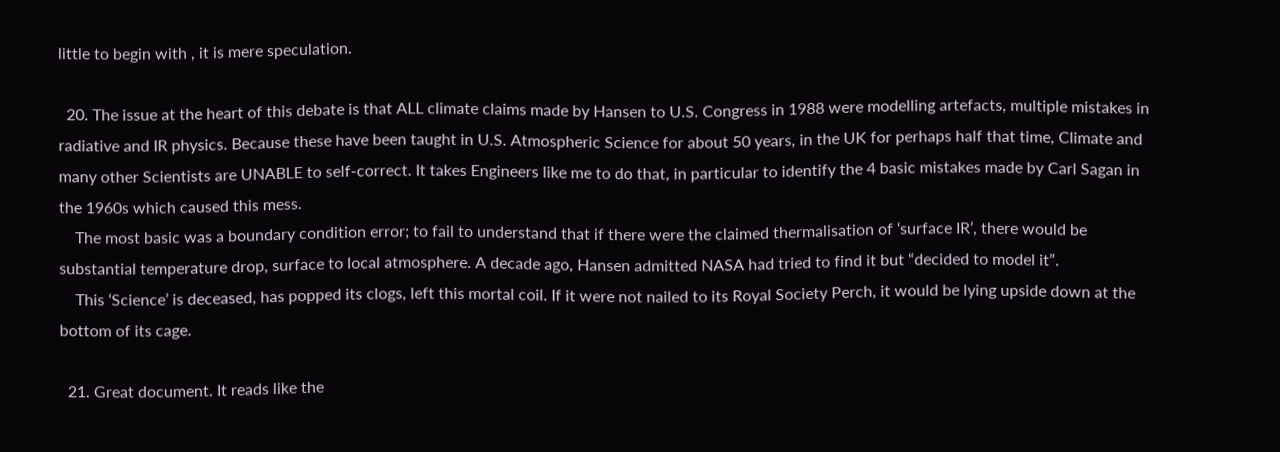little to begin with , it is mere speculation.

  20. The issue at the heart of this debate is that ALL climate claims made by Hansen to U.S. Congress in 1988 were modelling artefacts, multiple mistakes in radiative and IR physics. Because these have been taught in U.S. Atmospheric Science for about 50 years, in the UK for perhaps half that time, Climate and many other Scientists are UNABLE to self-correct. It takes Engineers like me to do that, in particular to identify the 4 basic mistakes made by Carl Sagan in the 1960s which caused this mess.
    The most basic was a boundary condition error; to fail to understand that if there were the claimed thermalisation of ‘surface IR’, there would be substantial temperature drop, surface to local atmosphere. A decade ago, Hansen admitted NASA had tried to find it but “decided to model it”.
    This ‘Science’ is deceased, has popped its clogs, left this mortal coil. If it were not nailed to its Royal Society Perch, it would be lying upside down at the bottom of its cage.

  21. Great document. It reads like the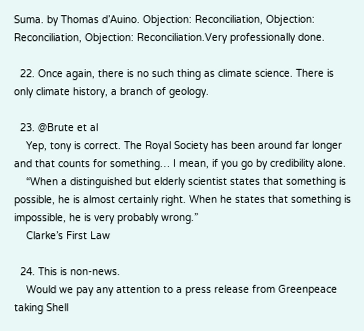Suma. by Thomas d’Auino. Objection: Reconciliation, Objection: Reconciliation, Objection: Reconciliation.Very professionally done.

  22. Once again, there is no such thing as climate science. There is only climate history, a branch of geology.

  23. @Brute et al
    Yep, tony is correct. The Royal Society has been around far longer and that counts for something… I mean, if you go by credibility alone.
    “When a distinguished but elderly scientist states that something is possible, he is almost certainly right. When he states that something is impossible, he is very probably wrong.”
    Clarke’s First Law

  24. This is non-news.
    Would we pay any attention to a press release from Greenpeace taking Shell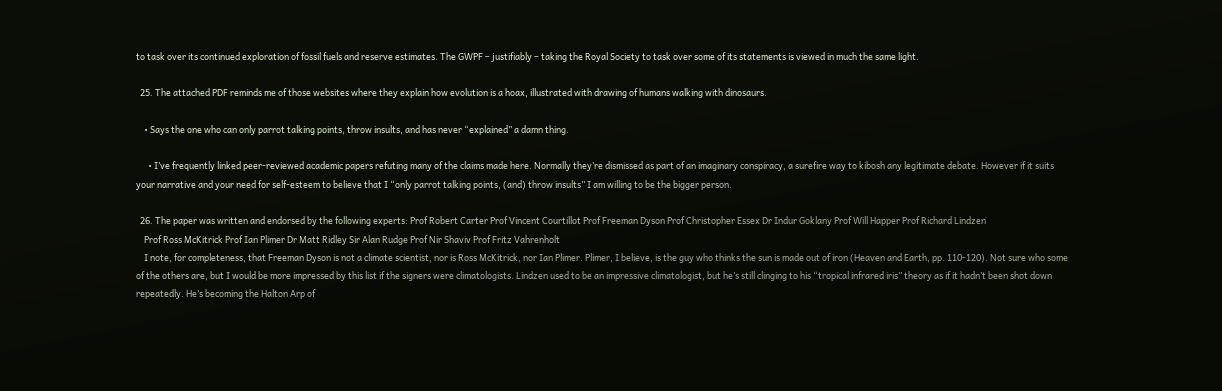to task over its continued exploration of fossil fuels and reserve estimates. The GWPF – justifiably – taking the Royal Society to task over some of its statements is viewed in much the same light.

  25. The attached PDF reminds me of those websites where they explain how evolution is a hoax, illustrated with drawing of humans walking with dinosaurs.

    • Says the one who can only parrot talking points, throw insults, and has never “explained” a damn thing.

      • I’ve frequently linked peer-reviewed academic papers refuting many of the claims made here. Normally they’re dismissed as part of an imaginary conspiracy, a surefire way to kibosh any legitimate debate. However if it suits your narrative and your need for self-esteem to believe that I “only parrot talking points, (and) throw insults” I am willing to be the bigger person.

  26. The paper was written and endorsed by the following experts: Prof Robert Carter Prof Vincent Courtillot Prof Freeman Dyson Prof Christopher Essex Dr Indur Goklany Prof Will Happer Prof Richard Lindzen
    Prof Ross McKitrick Prof Ian Plimer Dr Matt Ridley Sir Alan Rudge Prof Nir Shaviv Prof Fritz Vahrenholt
    I note, for completeness, that Freeman Dyson is not a climate scientist, nor is Ross McKitrick, nor Ian Plimer. Plimer, I believe, is the guy who thinks the sun is made out of iron (Heaven and Earth, pp. 110-120). Not sure who some of the others are, but I would be more impressed by this list if the signers were climatologists. Lindzen used to be an impressive climatologist, but he’s still clinging to his “tropical infrared iris” theory as if it hadn’t been shot down repeatedly. He’s becoming the Halton Arp of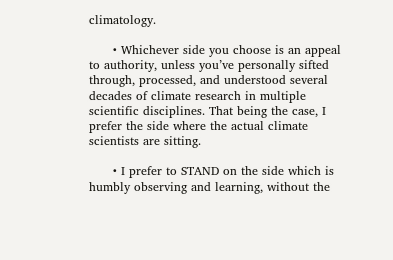climatology.

      • Whichever side you choose is an appeal to authority, unless you’ve personally sifted through, processed, and understood several decades of climate research in multiple scientific disciplines. That being the case, I prefer the side where the actual climate scientists are sitting.

      • I prefer to STAND on the side which is humbly observing and learning, without the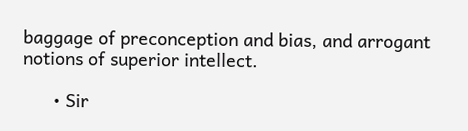baggage of preconception and bias, and arrogant notions of superior intellect.

      • Sir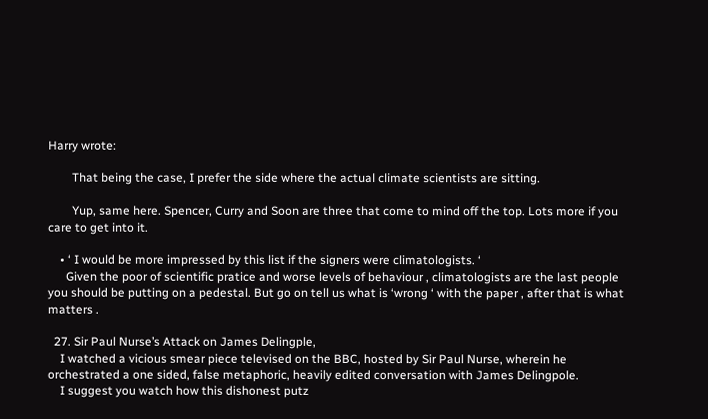Harry wrote:

        That being the case, I prefer the side where the actual climate scientists are sitting.

        Yup, same here. Spencer, Curry and Soon are three that come to mind off the top. Lots more if you care to get into it.

    • ‘ I would be more impressed by this list if the signers were climatologists. ‘
      Given the poor of scientific pratice and worse levels of behaviour , climatologists are the last people you should be putting on a pedestal. But go on tell us what is ‘wrong ‘ with the paper , after that is what matters .

  27. Sir Paul Nurse’s Attack on James Delingple,
    I watched a vicious smear piece televised on the BBC, hosted by Sir Paul Nurse, wherein he orchestrated a one sided, false metaphoric, heavily edited conversation with James Delingpole.
    I suggest you watch how this dishonest putz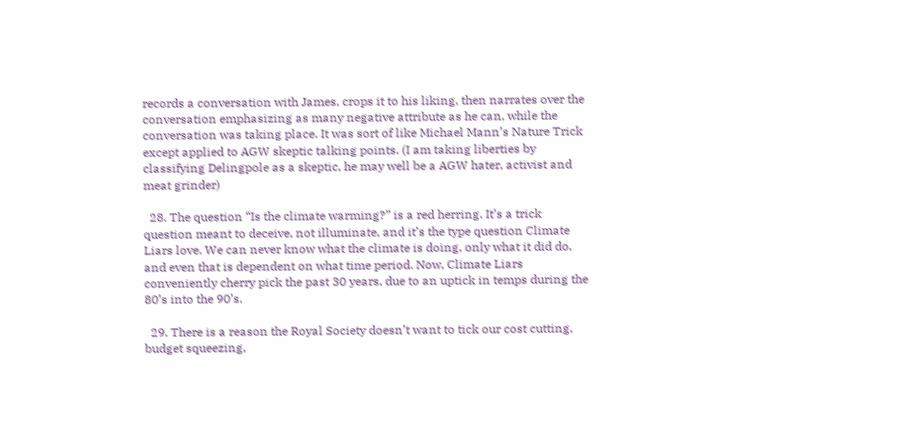records a conversation with James, crops it to his liking, then narrates over the conversation emphasizing as many negative attribute as he can, while the conversation was taking place. It was sort of like Michael Mann’s Nature Trick except applied to AGW skeptic talking points. (I am taking liberties by classifying Delingpole as a skeptic, he may well be a AGW hater, activist and meat grinder)

  28. The question “Is the climate warming?” is a red herring. It’s a trick question meant to deceive, not illuminate, and it’s the type question Climate Liars love. We can never know what the climate is doing, only what it did do, and even that is dependent on what time period. Now, Climate Liars conveniently cherry pick the past 30 years, due to an uptick in temps during the 80’s into the 90’s.

  29. There is a reason the Royal Society doesn’t want to tick our cost cutting, budget squeezing,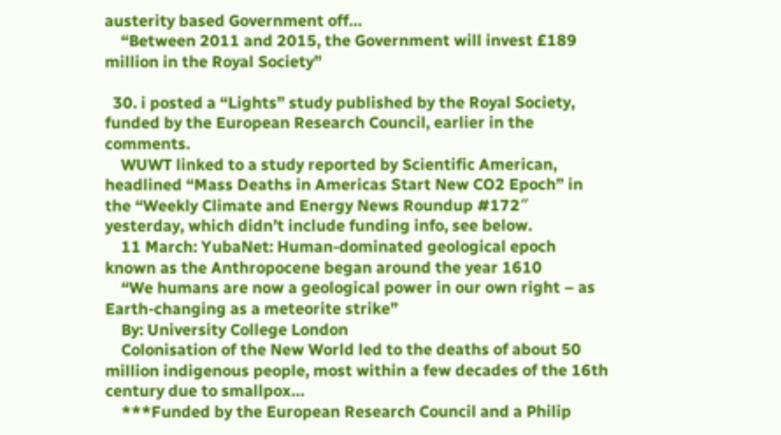austerity based Government off…
    “Between 2011 and 2015, the Government will invest £189 million in the Royal Society”

  30. i posted a “Lights” study published by the Royal Society, funded by the European Research Council, earlier in the comments.
    WUWT linked to a study reported by Scientific American, headlined “Mass Deaths in Americas Start New CO2 Epoch” in the “Weekly Climate and Energy News Roundup #172″ yesterday, which didn’t include funding info, see below.
    11 March: YubaNet: Human-dominated geological epoch known as the Anthropocene began around the year 1610
    “We humans are now a geological power in our own right – as Earth-changing as a meteorite strike”
    By: University College London
    Colonisation of the New World led to the deaths of about 50 million indigenous people, most within a few decades of the 16th century due to smallpox…
    ***Funded by the European Research Council and a Philip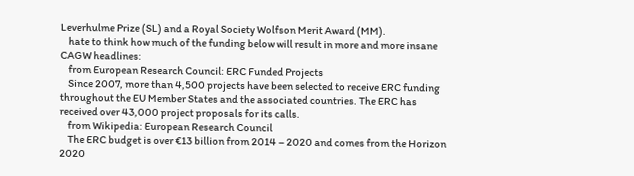Leverhulme Prize (SL) and a Royal Society Wolfson Merit Award (MM).
    hate to think how much of the funding below will result in more and more insane CAGW headlines:
    from European Research Council: ERC Funded Projects
    Since 2007, more than 4,500 projects have been selected to receive ERC funding throughout the EU Member States and the associated countries. The ERC has received over 43,000 project proposals for its calls.
    from Wikipedia: European Research Council
    The ERC budget is over €13 billion from 2014 – 2020 and comes from the Horizon 2020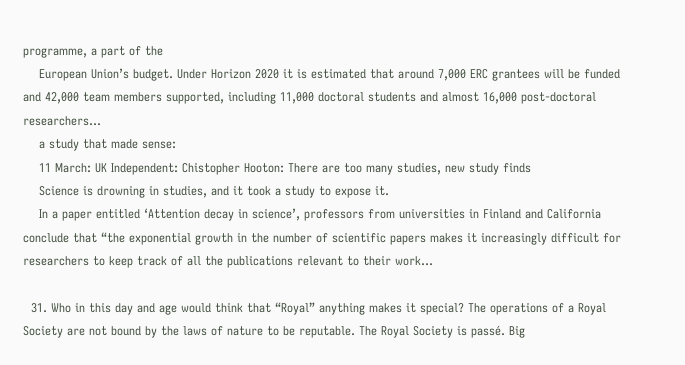programme, a part of the
    European Union’s budget. Under Horizon 2020 it is estimated that around 7,000 ERC grantees will be funded and 42,000 team members supported, including 11,000 doctoral students and almost 16,000 post-doctoral researchers…
    a study that made sense:
    11 March: UK Independent: Chistopher Hooton: There are too many studies, new study finds
    Science is drowning in studies, and it took a study to expose it.
    In a paper entitled ‘Attention decay in science’, professors from universities in Finland and California conclude that “the exponential growth in the number of scientific papers makes it increasingly difficult for researchers to keep track of all the publications relevant to their work…

  31. Who in this day and age would think that “Royal” anything makes it special? The operations of a Royal Society are not bound by the laws of nature to be reputable. The Royal Society is passé. Big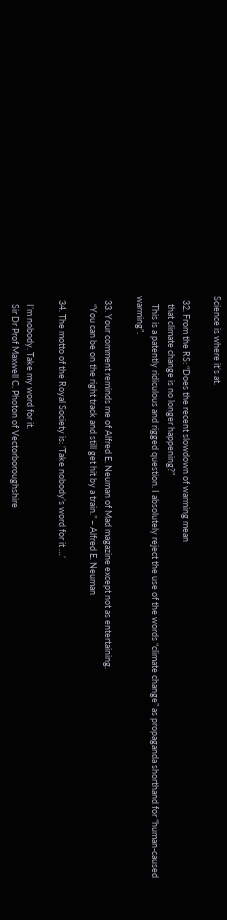Science is where it’s at.

  32. From the RS: “Does the recent slowdown of warming mean
    that climate change is no longer happening?”
    This is a patently ridiculous and rigged question. I absolutely reject the use of the words “climate change” as propaganda shorthand for “human-caused warming”.

  33. Your comment reminds me of Alfred E. Neuman of Mad magazine except not as entertaining.
    “You can be on the right track and still get hit by a train.” – Alfred E. Neuman

  34. The motto of the Royal Society is: ‘Take nobody’s word for it …’

    I’m nobody. Take my word for it.
    Sir Dr Prof Maxwell C. Photon of Vectorboroughshire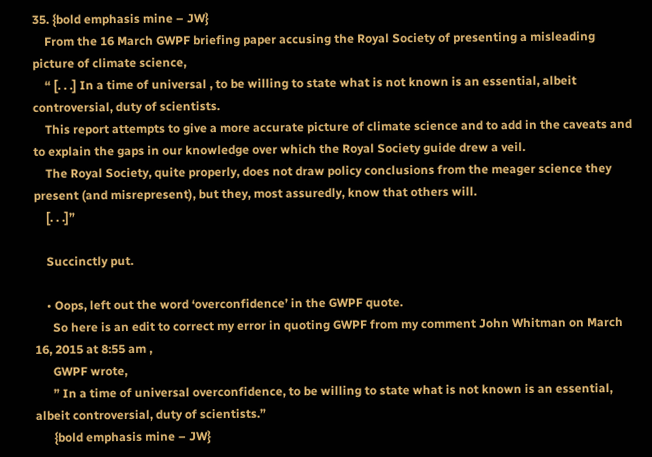35. {bold emphasis mine – JW}
    From the 16 March GWPF briefing paper accusing the Royal Society of presenting a misleading picture of climate science,
    “ [. . .] In a time of universal , to be willing to state what is not known is an essential, albeit controversial, duty of scientists.
    This report attempts to give a more accurate picture of climate science and to add in the caveats and to explain the gaps in our knowledge over which the Royal Society guide drew a veil.
    The Royal Society, quite properly, does not draw policy conclusions from the meager science they present (and misrepresent), but they, most assuredly, know that others will.
    [. . .]”

    Succinctly put.

    • Oops, left out the word ‘overconfidence’ in the GWPF quote.
      So here is an edit to correct my error in quoting GWPF from my comment John Whitman on March 16, 2015 at 8:55 am ,
      GWPF wrote,
      ” In a time of universal overconfidence, to be willing to state what is not known is an essential, albeit controversial, duty of scientists.”
      {bold emphasis mine – JW}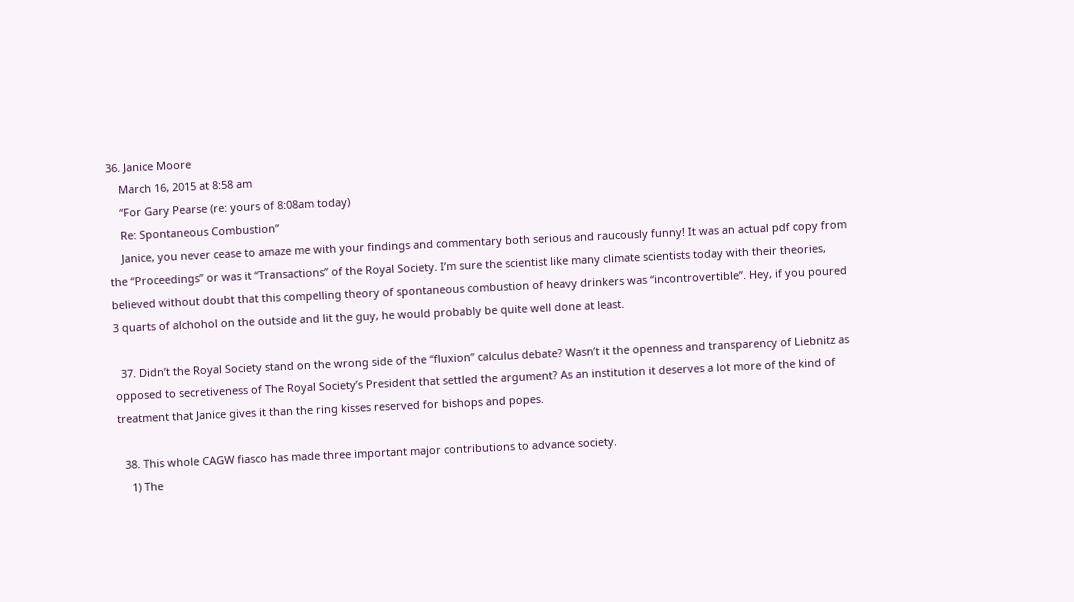36. Janice Moore
    March 16, 2015 at 8:58 am
    “For Gary Pearse (re: yours of 8:08am today)
    Re: Spontaneous Combustion”
    Janice, you never cease to amaze me with your findings and commentary both serious and raucously funny! It was an actual pdf copy from the “Proceedings” or was it “Transactions” of the Royal Society. I’m sure the scientist like many climate scientists today with their theories, believed without doubt that this compelling theory of spontaneous combustion of heavy drinkers was “incontrovertible”. Hey, if you poured 3 quarts of alchohol on the outside and lit the guy, he would probably be quite well done at least.

  37. Didn’t the Royal Society stand on the wrong side of the “fluxion” calculus debate? Wasn’t it the openness and transparency of Liebnitz as opposed to secretiveness of The Royal Society’s President that settled the argument? As an institution it deserves a lot more of the kind of treatment that Janice gives it than the ring kisses reserved for bishops and popes.

  38. This whole CAGW fiasco has made three important major contributions to advance society.
    1) The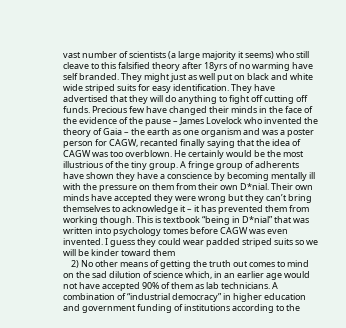vast number of scientists (a large majority it seems) who still cleave to this falsified theory after 18yrs of no warming have self branded. They might just as well put on black and white wide striped suits for easy identification. They have advertised that they will do anything to fight off cutting off funds. Precious few have changed their minds in the face of the evidence of the pause – James Lovelock who invented the theory of Gaia – the earth as one organism and was a poster person for CAGW, recanted finally saying that the idea of CAGW was too overblown. He certainly would be the most illustrious of the tiny group. A fringe group of adherents have shown they have a conscience by becoming mentally ill with the pressure on them from their own D*nial. Their own minds have accepted they were wrong but they can’t bring themselves to acknowledge it – it has prevented them from working though. This is textbook “being in D*nial” that was written into psychology tomes before CAGW was even invented. I guess they could wear padded striped suits so we will be kinder toward them
    2) No other means of getting the truth out comes to mind on the sad dilution of science which, in an earlier age would not have accepted 90% of them as lab technicians. A combination of “industrial democracy” in higher education and government funding of institutions according to the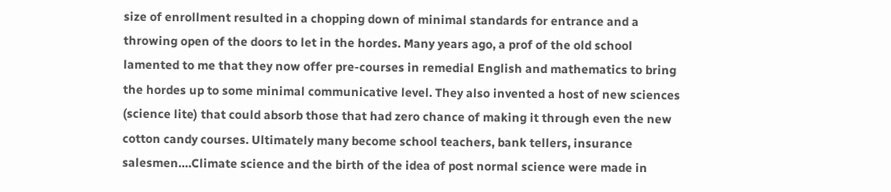size of enrollment resulted in a chopping down of minimal standards for entrance and a throwing open of the doors to let in the hordes. Many years ago, a prof of the old school lamented to me that they now offer pre-courses in remedial English and mathematics to bring the hordes up to some minimal communicative level. They also invented a host of new sciences (science lite) that could absorb those that had zero chance of making it through even the new cotton candy courses. Ultimately many become school teachers, bank tellers, insurance salesmen….Climate science and the birth of the idea of post normal science were made in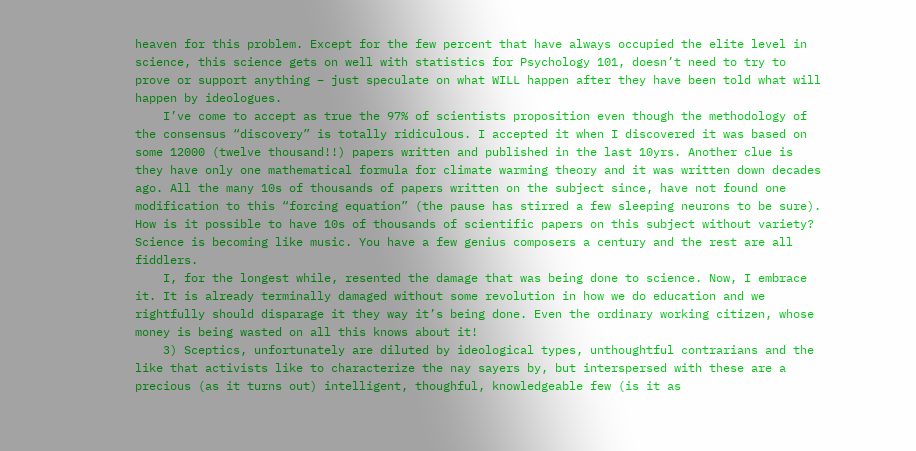heaven for this problem. Except for the few percent that have always occupied the elite level in science, this science gets on well with statistics for Psychology 101, doesn’t need to try to prove or support anything – just speculate on what WILL happen after they have been told what will happen by ideologues.
    I’ve come to accept as true the 97% of scientists proposition even though the methodology of the consensus “discovery” is totally ridiculous. I accepted it when I discovered it was based on some 12000 (twelve thousand!!) papers written and published in the last 10yrs. Another clue is they have only one mathematical formula for climate warming theory and it was written down decades ago. All the many 10s of thousands of papers written on the subject since, have not found one modification to this “forcing equation” (the pause has stirred a few sleeping neurons to be sure). How is it possible to have 10s of thousands of scientific papers on this subject without variety? Science is becoming like music. You have a few genius composers a century and the rest are all fiddlers.
    I, for the longest while, resented the damage that was being done to science. Now, I embrace it. It is already terminally damaged without some revolution in how we do education and we rightfully should disparage it they way it’s being done. Even the ordinary working citizen, whose money is being wasted on all this knows about it!
    3) Sceptics, unfortunately are diluted by ideological types, unthoughtful contrarians and the like that activists like to characterize the nay sayers by, but interspersed with these are a precious (as it turns out) intelligent, thoughful, knowledgeable few (is it as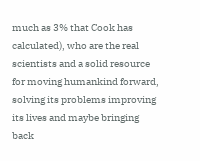much as 3% that Cook has calculated), who are the real scientists and a solid resource for moving humankind forward, solving its problems improving its lives and maybe bringing back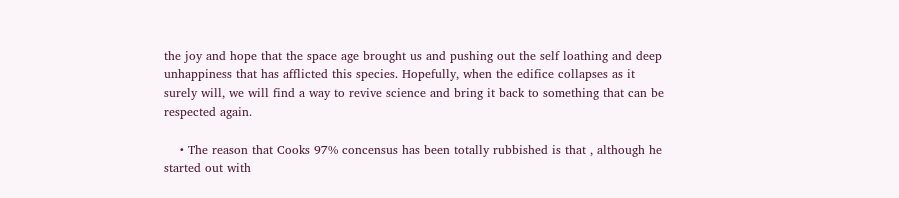the joy and hope that the space age brought us and pushing out the self loathing and deep unhappiness that has afflicted this species. Hopefully, when the edifice collapses as it surely will, we will find a way to revive science and bring it back to something that can be respected again.

    • The reason that Cooks 97% concensus has been totally rubbished is that , although he started out with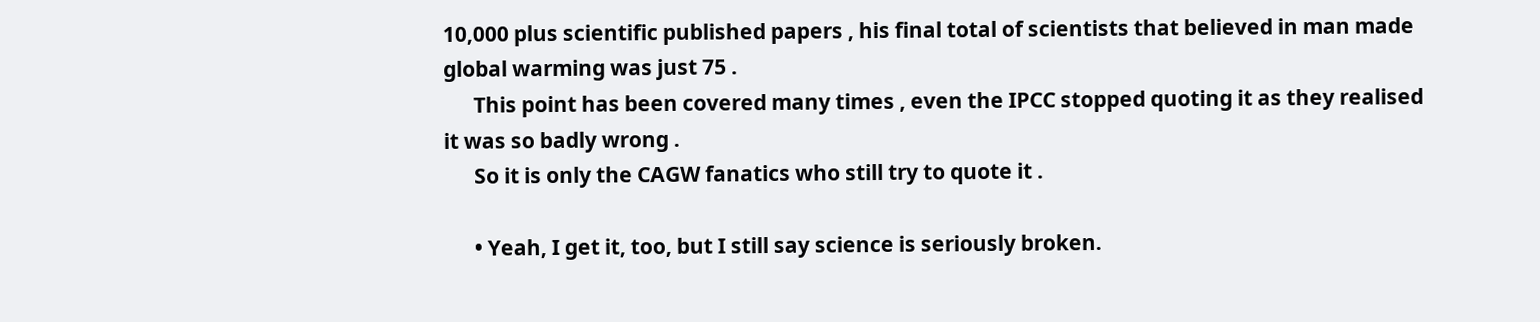10,000 plus scientific published papers , his final total of scientists that believed in man made global warming was just 75 .
      This point has been covered many times , even the IPCC stopped quoting it as they realised it was so badly wrong .
      So it is only the CAGW fanatics who still try to quote it .

      • Yeah, I get it, too, but I still say science is seriously broken.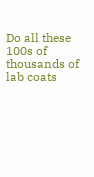Do all these 100s of thousands of lab coats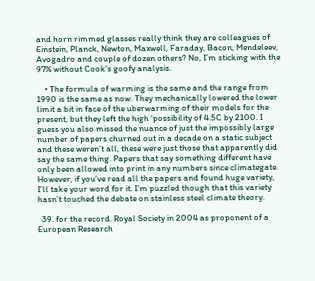and horn rimmed glasses really think they are colleagues of Einstein, Planck, Newton, Maxwell, Faraday, Bacon, Mendeleev, Avogadro and couple of dozen others? No, I’m sticking with the 97% without Cook’s goofy analysis.

    • The formula of warming is the same and the range from 1990 is the same as now. They mechanically lowered the lower limit a bit in face of the uberwarming of their models for the present, but they left the high ‘possibility of 4.5C by 2100. I guess you also missed the nuance of just the impossibly large number of papers churned out in a decade on a static subject and these weren’t all, these were just those that apparently did say the same thing. Papers that say something different have only been allowed into print in any numbers since climategate. However, if you’ve read all the papers and found huge variety, I’ll take your word for it. I’m puzzled though that this variety hasn’t touched the debate on stainless steel climate theory.

  39. for the record. Royal Society in 2004 as proponent of a European Research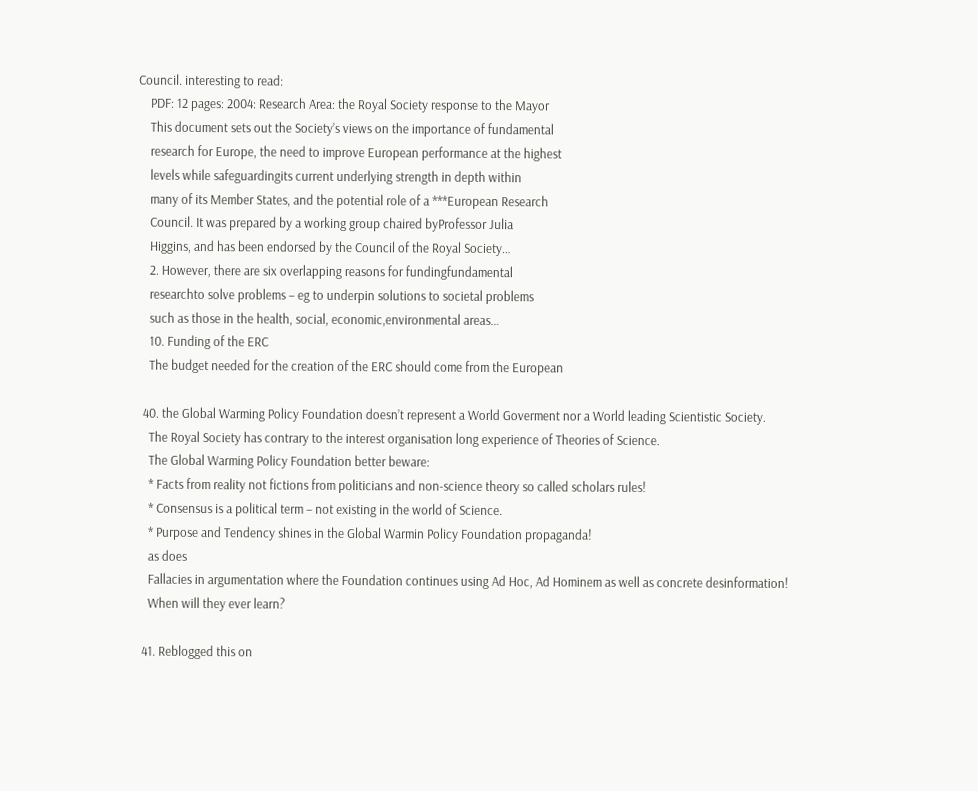Council. interesting to read:
    PDF: 12 pages: 2004: Research Area: the Royal Society response to the Mayor
    This document sets out the Society’s views on the importance of fundamental
    research for Europe, the need to improve European performance at the highest
    levels while safeguardingits current underlying strength in depth within
    many of its Member States, and the potential role of a ***European Research
    Council. It was prepared by a working group chaired byProfessor Julia
    Higgins, and has been endorsed by the Council of the Royal Society…
    2. However, there are six overlapping reasons for fundingfundamental
    researchto solve problems – eg to underpin solutions to societal problems
    such as those in the health, social, economic,environmental areas…
    10. Funding of the ERC
    The budget needed for the creation of the ERC should come from the European

  40. the Global Warming Policy Foundation doesn’t represent a World Goverment nor a World leading Scientistic Society.
    The Royal Society has contrary to the interest organisation long experience of Theories of Science.
    The Global Warming Policy Foundation better beware:
    * Facts from reality not fictions from politicians and non-science theory so called scholars rules!
    * Consensus is a political term – not existing in the world of Science.
    * Purpose and Tendency shines in the Global Warmin Policy Foundation propaganda!
    as does
    Fallacies in argumentation where the Foundation continues using Ad Hoc, Ad Hominem as well as concrete desinformation!
    When will they ever learn?

  41. Reblogged this on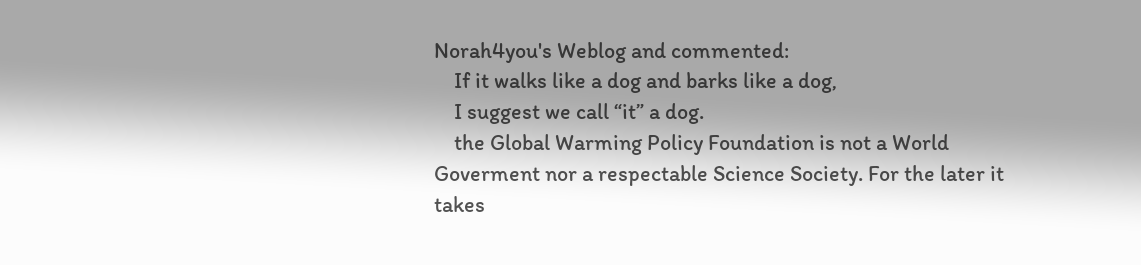Norah4you's Weblog and commented:
    If it walks like a dog and barks like a dog,
    I suggest we call “it” a dog.
    the Global Warming Policy Foundation is not a World Goverment nor a respectable Science Society. For the later it takes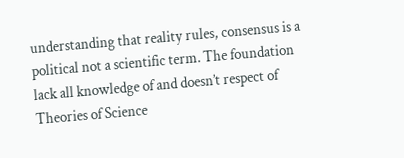understanding that reality rules, consensus is a political not a scientific term. The foundation lack all knowledge of and doesn’t respect of Theories of Science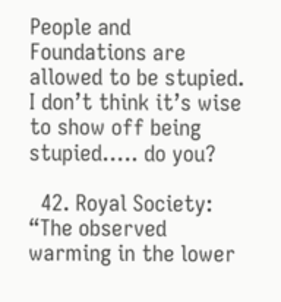People and Foundations are allowed to be stupied. I don’t think it’s wise to show off being stupied….. do you?

  42. Royal Society: “The observed warming in the lower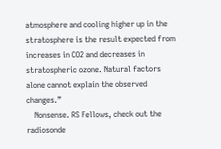atmosphere and cooling higher up in the stratosphere is the result expected from increases in CO2 and decreases in stratospheric ozone. Natural factors alone cannot explain the observed changes.”
    Nonsense. RS Fellows, check out the radiosonde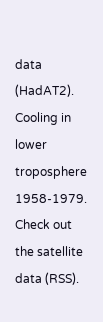data (HadAT2). Cooling in lower troposphere 1958-1979. Check out the satellite data (RSS).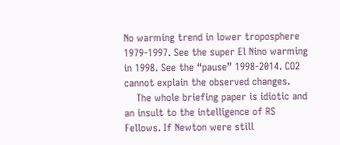No warming trend in lower troposphere 1979-1997. See the super El Nino warming in 1998. See the “pause” 1998-2014. CO2 cannot explain the observed changes.
    The whole briefing paper is idiotic and an insult to the intelligence of RS Fellows. If Newton were still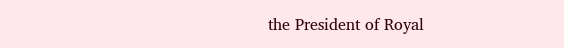the President of Royal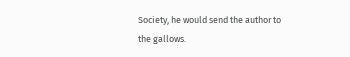Society, he would send the author to the gallows.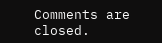Comments are closed.